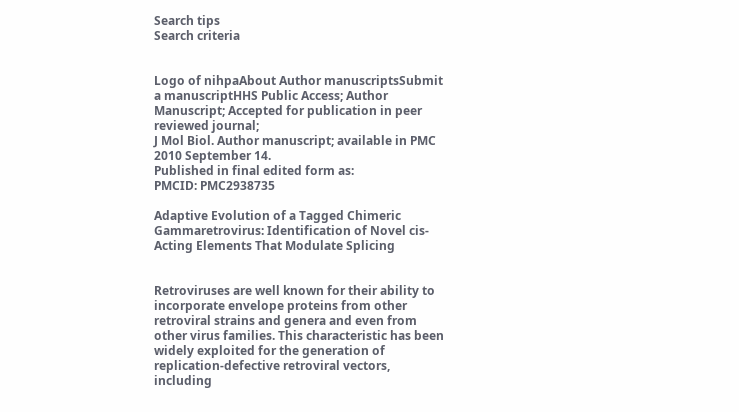Search tips
Search criteria


Logo of nihpaAbout Author manuscriptsSubmit a manuscriptHHS Public Access; Author Manuscript; Accepted for publication in peer reviewed journal;
J Mol Biol. Author manuscript; available in PMC 2010 September 14.
Published in final edited form as:
PMCID: PMC2938735

Adaptive Evolution of a Tagged Chimeric Gammaretrovirus: Identification of Novel cis-Acting Elements That Modulate Splicing


Retroviruses are well known for their ability to incorporate envelope proteins from other retroviral strains and genera and even from other virus families. This characteristic has been widely exploited for the generation of replication-defective retroviral vectors, including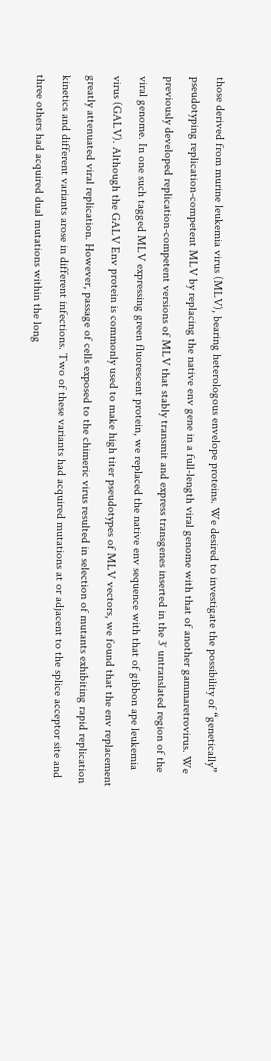those derived from murine leukemia virus (MLV), bearing heterologous envelope proteins. We desired to investigate the possibility of “genetically” pseudotyping replication-competent MLV by replacing the native env gene in a full-length viral genome with that of another gammaretrovirus. We previously developed replication-competent versions of MLV that stably transmit and express transgenes inserted in the 3′ untranslated region of the viral genome. In one such tagged MLV expressing green fluorescent protein, we replaced the native env sequence with that of gibbon ape leukemia virus (GALV). Although the GALV Env protein is commonly used to make high titer pseudotypes of MLV vectors, we found that the env replacement greatly attenuated viral replication. However, passage of cells exposed to the chimeric virus resulted in selection of mutants exhibiting rapid replication kinetics and different variants arose in different infections. Two of these variants had acquired mutations at or adjacent to the splice acceptor site and three others had acquired dual mutations within the long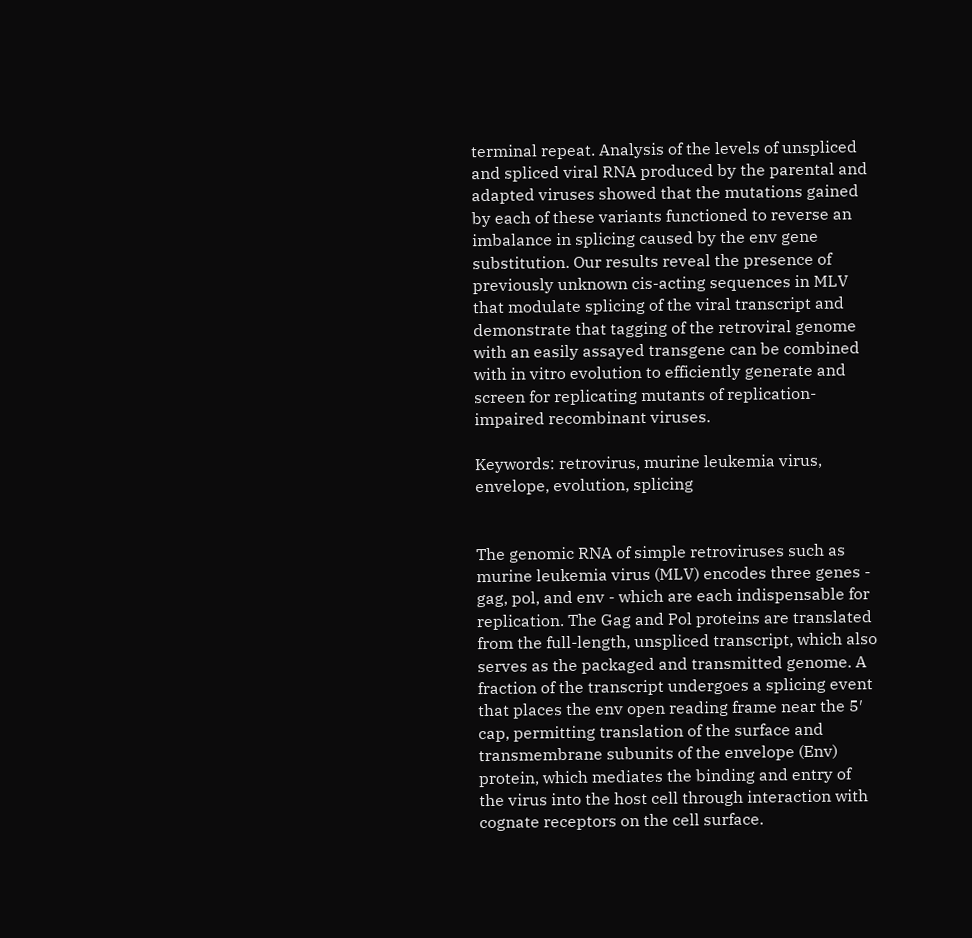terminal repeat. Analysis of the levels of unspliced and spliced viral RNA produced by the parental and adapted viruses showed that the mutations gained by each of these variants functioned to reverse an imbalance in splicing caused by the env gene substitution. Our results reveal the presence of previously unknown cis-acting sequences in MLV that modulate splicing of the viral transcript and demonstrate that tagging of the retroviral genome with an easily assayed transgene can be combined with in vitro evolution to efficiently generate and screen for replicating mutants of replication-impaired recombinant viruses.

Keywords: retrovirus, murine leukemia virus, envelope, evolution, splicing


The genomic RNA of simple retroviruses such as murine leukemia virus (MLV) encodes three genes - gag, pol, and env - which are each indispensable for replication. The Gag and Pol proteins are translated from the full-length, unspliced transcript, which also serves as the packaged and transmitted genome. A fraction of the transcript undergoes a splicing event that places the env open reading frame near the 5′ cap, permitting translation of the surface and transmembrane subunits of the envelope (Env) protein, which mediates the binding and entry of the virus into the host cell through interaction with cognate receptors on the cell surface.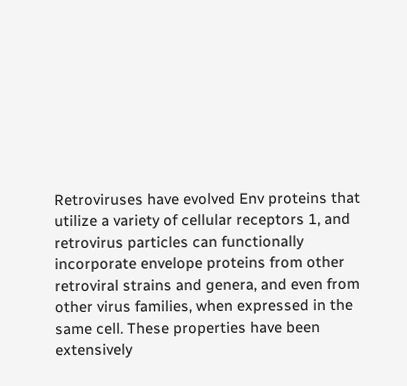Retroviruses have evolved Env proteins that utilize a variety of cellular receptors 1, and retrovirus particles can functionally incorporate envelope proteins from other retroviral strains and genera, and even from other virus families, when expressed in the same cell. These properties have been extensively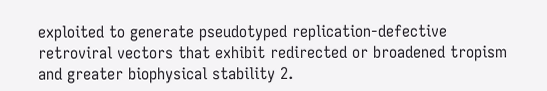exploited to generate pseudotyped replication-defective retroviral vectors that exhibit redirected or broadened tropism and greater biophysical stability 2.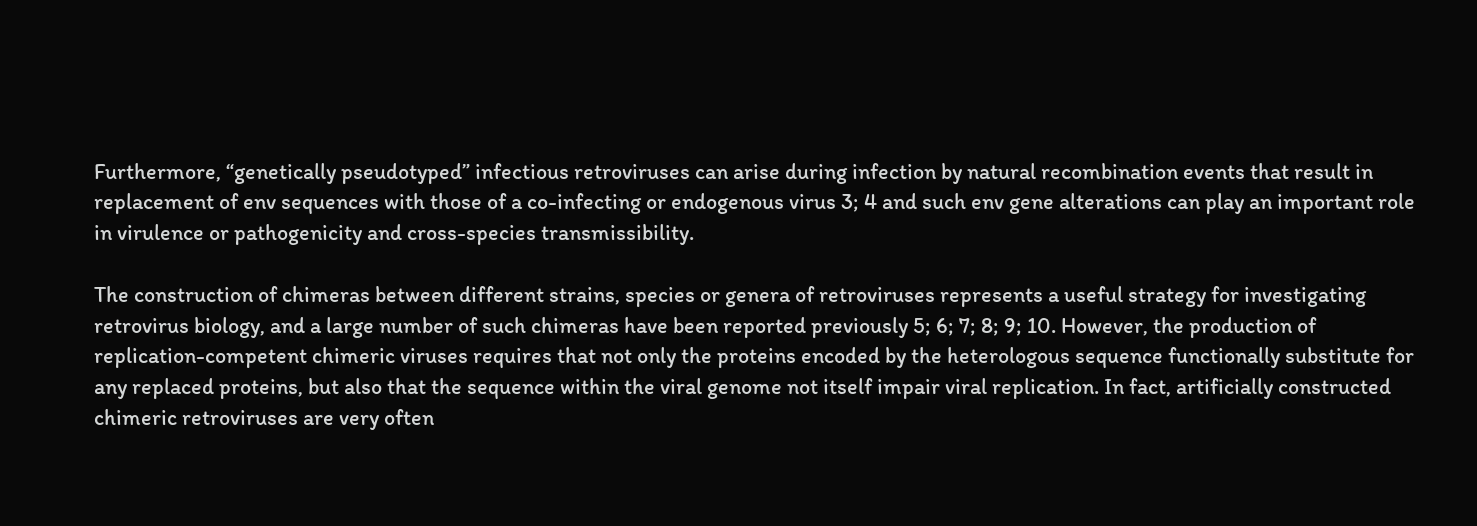Furthermore, “genetically pseudotyped” infectious retroviruses can arise during infection by natural recombination events that result in replacement of env sequences with those of a co-infecting or endogenous virus 3; 4 and such env gene alterations can play an important role in virulence or pathogenicity and cross-species transmissibility.

The construction of chimeras between different strains, species or genera of retroviruses represents a useful strategy for investigating retrovirus biology, and a large number of such chimeras have been reported previously 5; 6; 7; 8; 9; 10. However, the production of replication-competent chimeric viruses requires that not only the proteins encoded by the heterologous sequence functionally substitute for any replaced proteins, but also that the sequence within the viral genome not itself impair viral replication. In fact, artificially constructed chimeric retroviruses are very often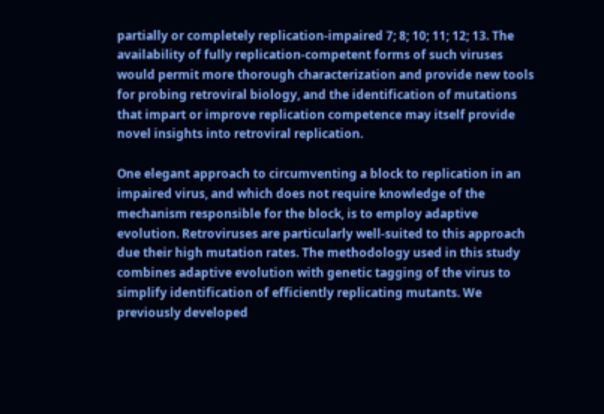partially or completely replication-impaired 7; 8; 10; 11; 12; 13. The availability of fully replication-competent forms of such viruses would permit more thorough characterization and provide new tools for probing retroviral biology, and the identification of mutations that impart or improve replication competence may itself provide novel insights into retroviral replication.

One elegant approach to circumventing a block to replication in an impaired virus, and which does not require knowledge of the mechanism responsible for the block, is to employ adaptive evolution. Retroviruses are particularly well-suited to this approach due their high mutation rates. The methodology used in this study combines adaptive evolution with genetic tagging of the virus to simplify identification of efficiently replicating mutants. We previously developed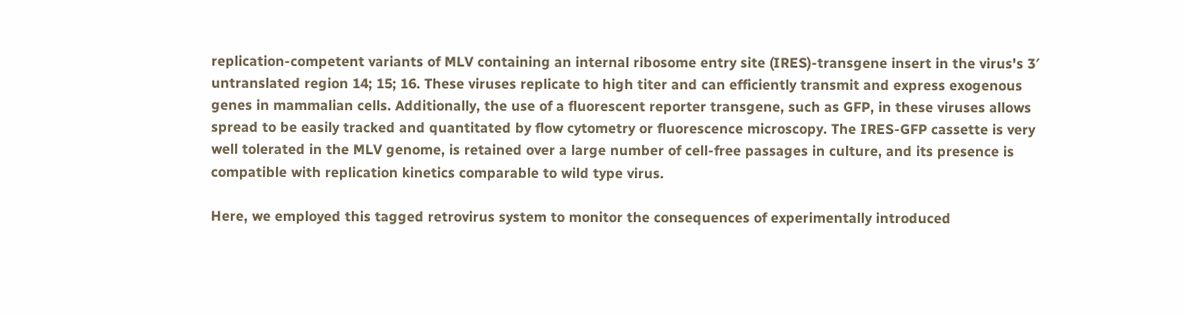replication-competent variants of MLV containing an internal ribosome entry site (IRES)-transgene insert in the virus's 3′ untranslated region 14; 15; 16. These viruses replicate to high titer and can efficiently transmit and express exogenous genes in mammalian cells. Additionally, the use of a fluorescent reporter transgene, such as GFP, in these viruses allows spread to be easily tracked and quantitated by flow cytometry or fluorescence microscopy. The IRES-GFP cassette is very well tolerated in the MLV genome, is retained over a large number of cell-free passages in culture, and its presence is compatible with replication kinetics comparable to wild type virus.

Here, we employed this tagged retrovirus system to monitor the consequences of experimentally introduced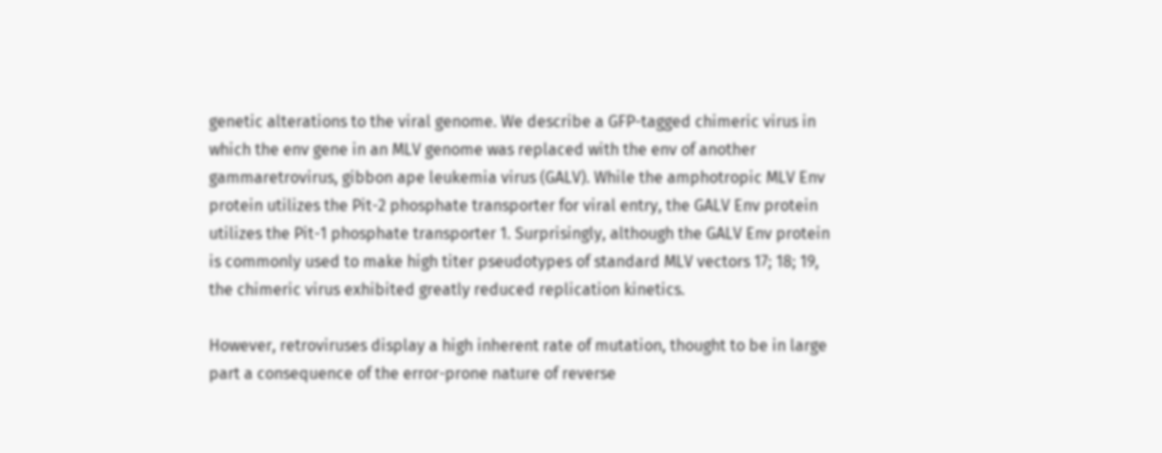genetic alterations to the viral genome. We describe a GFP-tagged chimeric virus in which the env gene in an MLV genome was replaced with the env of another gammaretrovirus, gibbon ape leukemia virus (GALV). While the amphotropic MLV Env protein utilizes the Pit-2 phosphate transporter for viral entry, the GALV Env protein utilizes the Pit-1 phosphate transporter 1. Surprisingly, although the GALV Env protein is commonly used to make high titer pseudotypes of standard MLV vectors 17; 18; 19, the chimeric virus exhibited greatly reduced replication kinetics.

However, retroviruses display a high inherent rate of mutation, thought to be in large part a consequence of the error-prone nature of reverse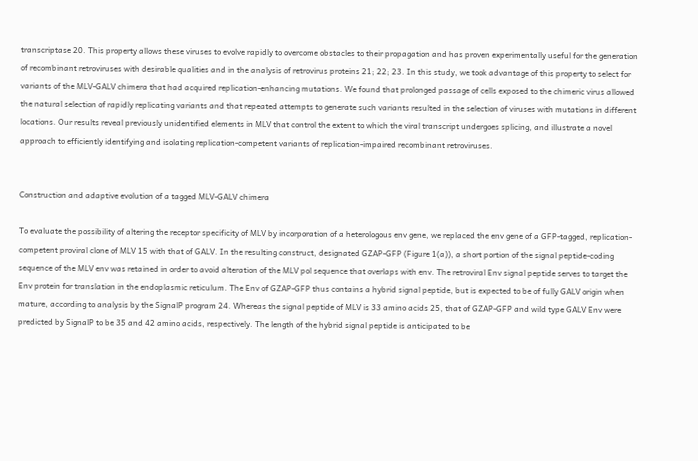transcriptase 20. This property allows these viruses to evolve rapidly to overcome obstacles to their propagation and has proven experimentally useful for the generation of recombinant retroviruses with desirable qualities and in the analysis of retrovirus proteins 21; 22; 23. In this study, we took advantage of this property to select for variants of the MLV-GALV chimera that had acquired replication-enhancing mutations. We found that prolonged passage of cells exposed to the chimeric virus allowed the natural selection of rapidly replicating variants and that repeated attempts to generate such variants resulted in the selection of viruses with mutations in different locations. Our results reveal previously unidentified elements in MLV that control the extent to which the viral transcript undergoes splicing, and illustrate a novel approach to efficiently identifying and isolating replication-competent variants of replication-impaired recombinant retroviruses.


Construction and adaptive evolution of a tagged MLV-GALV chimera

To evaluate the possibility of altering the receptor specificity of MLV by incorporation of a heterologous env gene, we replaced the env gene of a GFP-tagged, replication-competent proviral clone of MLV 15 with that of GALV. In the resulting construct, designated GZAP-GFP (Figure 1(a)), a short portion of the signal peptide-coding sequence of the MLV env was retained in order to avoid alteration of the MLV pol sequence that overlaps with env. The retroviral Env signal peptide serves to target the Env protein for translation in the endoplasmic reticulum. The Env of GZAP-GFP thus contains a hybrid signal peptide, but is expected to be of fully GALV origin when mature, according to analysis by the SignalP program 24. Whereas the signal peptide of MLV is 33 amino acids 25, that of GZAP-GFP and wild type GALV Env were predicted by SignalP to be 35 and 42 amino acids, respectively. The length of the hybrid signal peptide is anticipated to be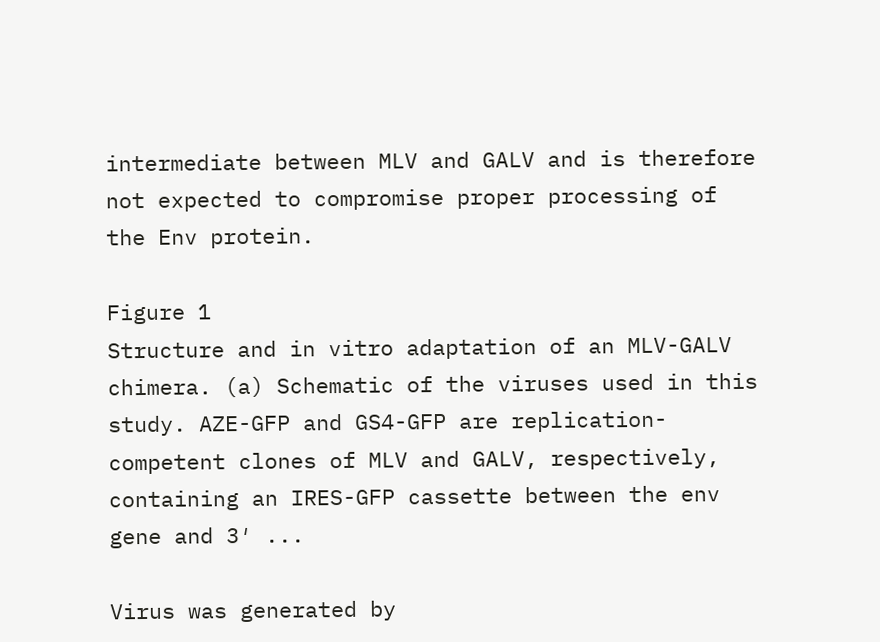intermediate between MLV and GALV and is therefore not expected to compromise proper processing of the Env protein.

Figure 1
Structure and in vitro adaptation of an MLV-GALV chimera. (a) Schematic of the viruses used in this study. AZE-GFP and GS4-GFP are replication-competent clones of MLV and GALV, respectively, containing an IRES-GFP cassette between the env gene and 3′ ...

Virus was generated by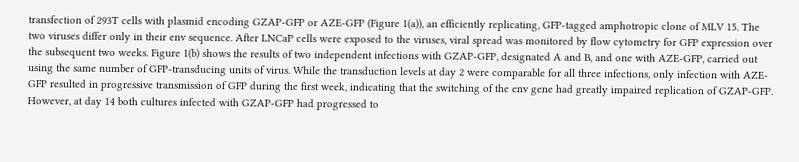transfection of 293T cells with plasmid encoding GZAP-GFP or AZE-GFP (Figure 1(a)), an efficiently replicating, GFP-tagged amphotropic clone of MLV 15. The two viruses differ only in their env sequence. After LNCaP cells were exposed to the viruses, viral spread was monitored by flow cytometry for GFP expression over the subsequent two weeks. Figure 1(b) shows the results of two independent infections with GZAP-GFP, designated A and B, and one with AZE-GFP, carried out using the same number of GFP-transducing units of virus. While the transduction levels at day 2 were comparable for all three infections, only infection with AZE-GFP resulted in progressive transmission of GFP during the first week, indicating that the switching of the env gene had greatly impaired replication of GZAP-GFP. However, at day 14 both cultures infected with GZAP-GFP had progressed to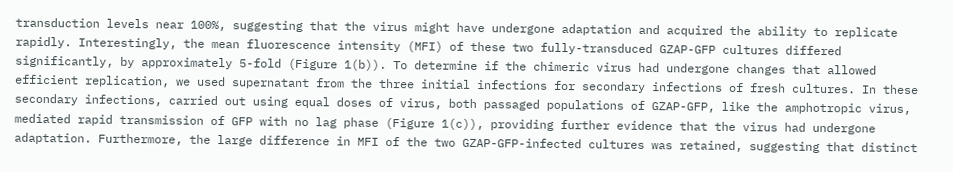transduction levels near 100%, suggesting that the virus might have undergone adaptation and acquired the ability to replicate rapidly. Interestingly, the mean fluorescence intensity (MFI) of these two fully-transduced GZAP-GFP cultures differed significantly, by approximately 5-fold (Figure 1(b)). To determine if the chimeric virus had undergone changes that allowed efficient replication, we used supernatant from the three initial infections for secondary infections of fresh cultures. In these secondary infections, carried out using equal doses of virus, both passaged populations of GZAP-GFP, like the amphotropic virus, mediated rapid transmission of GFP with no lag phase (Figure 1(c)), providing further evidence that the virus had undergone adaptation. Furthermore, the large difference in MFI of the two GZAP-GFP-infected cultures was retained, suggesting that distinct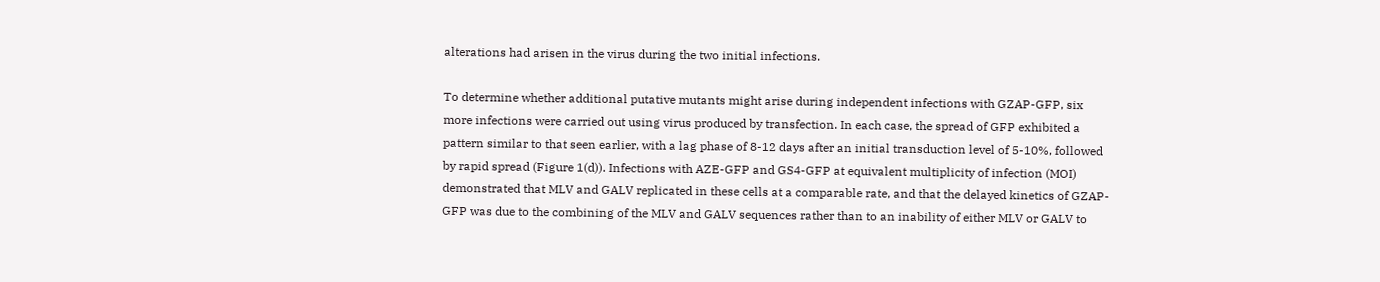alterations had arisen in the virus during the two initial infections.

To determine whether additional putative mutants might arise during independent infections with GZAP-GFP, six more infections were carried out using virus produced by transfection. In each case, the spread of GFP exhibited a pattern similar to that seen earlier, with a lag phase of 8-12 days after an initial transduction level of 5-10%, followed by rapid spread (Figure 1(d)). Infections with AZE-GFP and GS4-GFP at equivalent multiplicity of infection (MOI) demonstrated that MLV and GALV replicated in these cells at a comparable rate, and that the delayed kinetics of GZAP-GFP was due to the combining of the MLV and GALV sequences rather than to an inability of either MLV or GALV to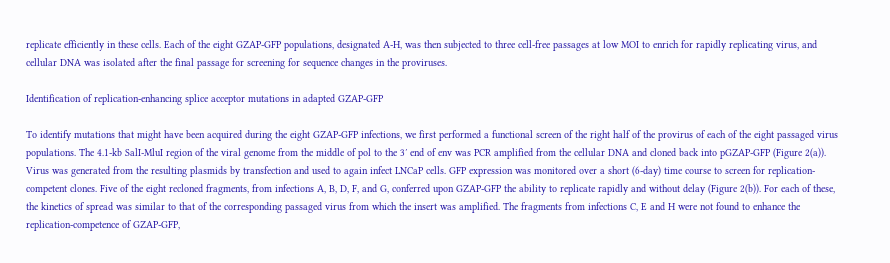replicate efficiently in these cells. Each of the eight GZAP-GFP populations, designated A-H, was then subjected to three cell-free passages at low MOI to enrich for rapidly replicating virus, and cellular DNA was isolated after the final passage for screening for sequence changes in the proviruses.

Identification of replication-enhancing splice acceptor mutations in adapted GZAP-GFP

To identify mutations that might have been acquired during the eight GZAP-GFP infections, we first performed a functional screen of the right half of the provirus of each of the eight passaged virus populations. The 4.1-kb SalI-MluI region of the viral genome from the middle of pol to the 3′ end of env was PCR amplified from the cellular DNA and cloned back into pGZAP-GFP (Figure 2(a)). Virus was generated from the resulting plasmids by transfection and used to again infect LNCaP cells. GFP expression was monitored over a short (6-day) time course to screen for replication-competent clones. Five of the eight recloned fragments, from infections A, B, D, F, and G, conferred upon GZAP-GFP the ability to replicate rapidly and without delay (Figure 2(b)). For each of these, the kinetics of spread was similar to that of the corresponding passaged virus from which the insert was amplified. The fragments from infections C, E and H were not found to enhance the replication-competence of GZAP-GFP,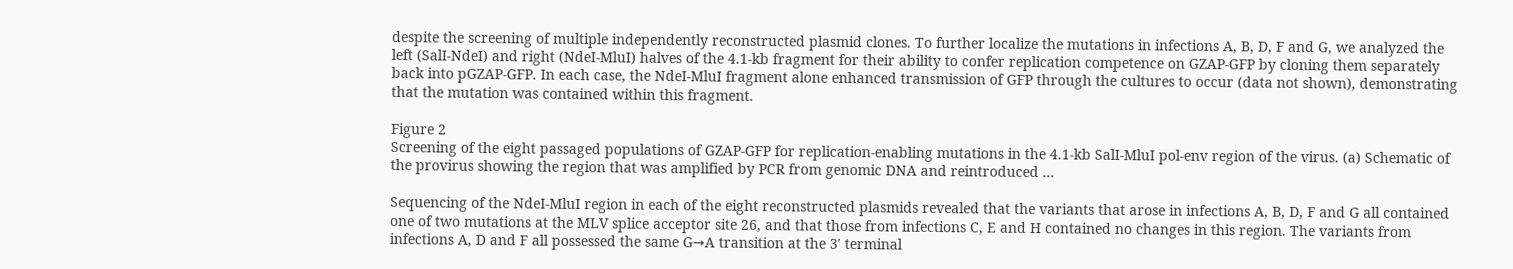despite the screening of multiple independently reconstructed plasmid clones. To further localize the mutations in infections A, B, D, F and G, we analyzed the left (SalI-NdeI) and right (NdeI-MluI) halves of the 4.1-kb fragment for their ability to confer replication competence on GZAP-GFP by cloning them separately back into pGZAP-GFP. In each case, the NdeI-MluI fragment alone enhanced transmission of GFP through the cultures to occur (data not shown), demonstrating that the mutation was contained within this fragment.

Figure 2
Screening of the eight passaged populations of GZAP-GFP for replication-enabling mutations in the 4.1-kb SalI-MluI pol-env region of the virus. (a) Schematic of the provirus showing the region that was amplified by PCR from genomic DNA and reintroduced ...

Sequencing of the NdeI-MluI region in each of the eight reconstructed plasmids revealed that the variants that arose in infections A, B, D, F and G all contained one of two mutations at the MLV splice acceptor site 26, and that those from infections C, E and H contained no changes in this region. The variants from infections A, D and F all possessed the same G→A transition at the 3′ terminal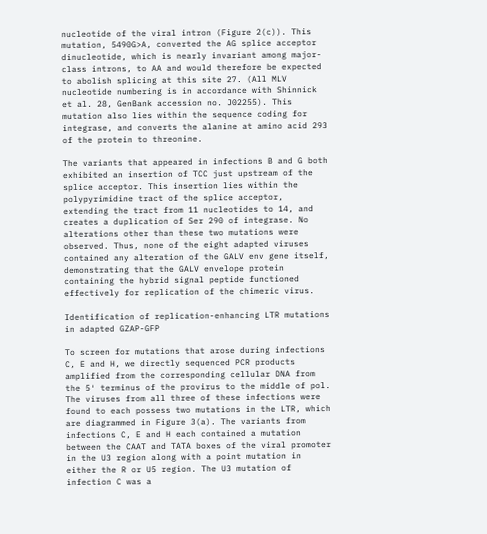nucleotide of the viral intron (Figure 2(c)). This mutation, 5490G>A, converted the AG splice acceptor dinucleotide, which is nearly invariant among major-class introns, to AA and would therefore be expected to abolish splicing at this site 27. (All MLV nucleotide numbering is in accordance with Shinnick et al. 28, GenBank accession no. J02255). This mutation also lies within the sequence coding for integrase, and converts the alanine at amino acid 293 of the protein to threonine.

The variants that appeared in infections B and G both exhibited an insertion of TCC just upstream of the splice acceptor. This insertion lies within the polypyrimidine tract of the splice acceptor, extending the tract from 11 nucleotides to 14, and creates a duplication of Ser 290 of integrase. No alterations other than these two mutations were observed. Thus, none of the eight adapted viruses contained any alteration of the GALV env gene itself, demonstrating that the GALV envelope protein containing the hybrid signal peptide functioned effectively for replication of the chimeric virus.

Identification of replication-enhancing LTR mutations in adapted GZAP-GFP

To screen for mutations that arose during infections C, E and H, we directly sequenced PCR products amplified from the corresponding cellular DNA from the 5′ terminus of the provirus to the middle of pol. The viruses from all three of these infections were found to each possess two mutations in the LTR, which are diagrammed in Figure 3(a). The variants from infections C, E and H each contained a mutation between the CAAT and TATA boxes of the viral promoter in the U3 region along with a point mutation in either the R or U5 region. The U3 mutation of infection C was a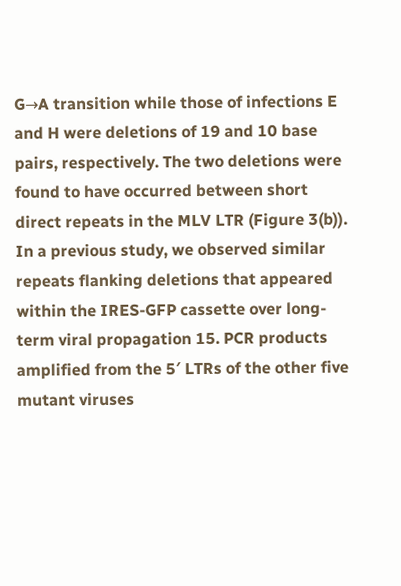G→A transition while those of infections E and H were deletions of 19 and 10 base pairs, respectively. The two deletions were found to have occurred between short direct repeats in the MLV LTR (Figure 3(b)). In a previous study, we observed similar repeats flanking deletions that appeared within the IRES-GFP cassette over long-term viral propagation 15. PCR products amplified from the 5′ LTRs of the other five mutant viruses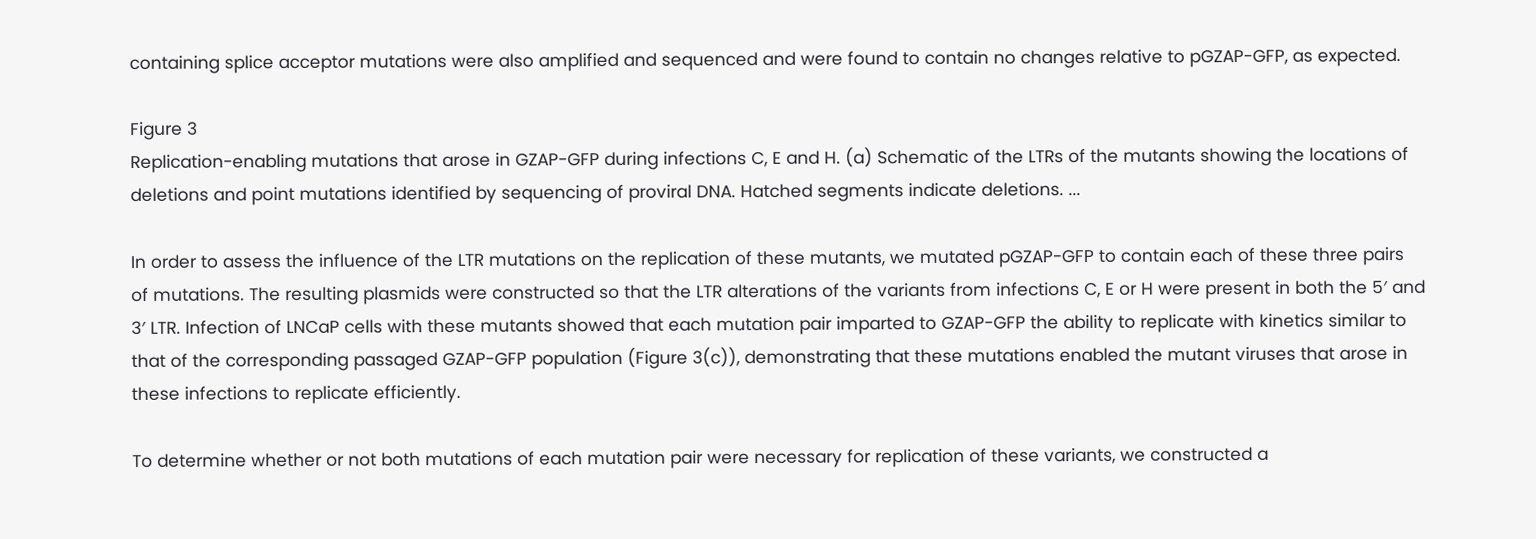containing splice acceptor mutations were also amplified and sequenced and were found to contain no changes relative to pGZAP-GFP, as expected.

Figure 3
Replication-enabling mutations that arose in GZAP-GFP during infections C, E and H. (a) Schematic of the LTRs of the mutants showing the locations of deletions and point mutations identified by sequencing of proviral DNA. Hatched segments indicate deletions. ...

In order to assess the influence of the LTR mutations on the replication of these mutants, we mutated pGZAP-GFP to contain each of these three pairs of mutations. The resulting plasmids were constructed so that the LTR alterations of the variants from infections C, E or H were present in both the 5′ and 3′ LTR. Infection of LNCaP cells with these mutants showed that each mutation pair imparted to GZAP-GFP the ability to replicate with kinetics similar to that of the corresponding passaged GZAP-GFP population (Figure 3(c)), demonstrating that these mutations enabled the mutant viruses that arose in these infections to replicate efficiently.

To determine whether or not both mutations of each mutation pair were necessary for replication of these variants, we constructed a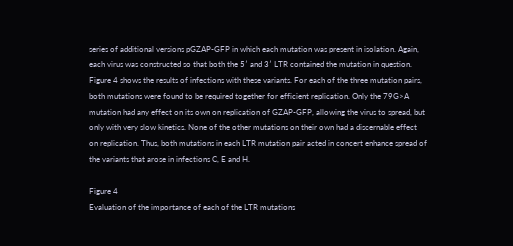series of additional versions pGZAP-GFP in which each mutation was present in isolation. Again, each virus was constructed so that both the 5′ and 3′ LTR contained the mutation in question. Figure 4 shows the results of infections with these variants. For each of the three mutation pairs, both mutations were found to be required together for efficient replication. Only the 79G>A mutation had any effect on its own on replication of GZAP-GFP, allowing the virus to spread, but only with very slow kinetics. None of the other mutations on their own had a discernable effect on replication. Thus, both mutations in each LTR mutation pair acted in concert enhance spread of the variants that arose in infections C, E and H.

Figure 4
Evaluation of the importance of each of the LTR mutations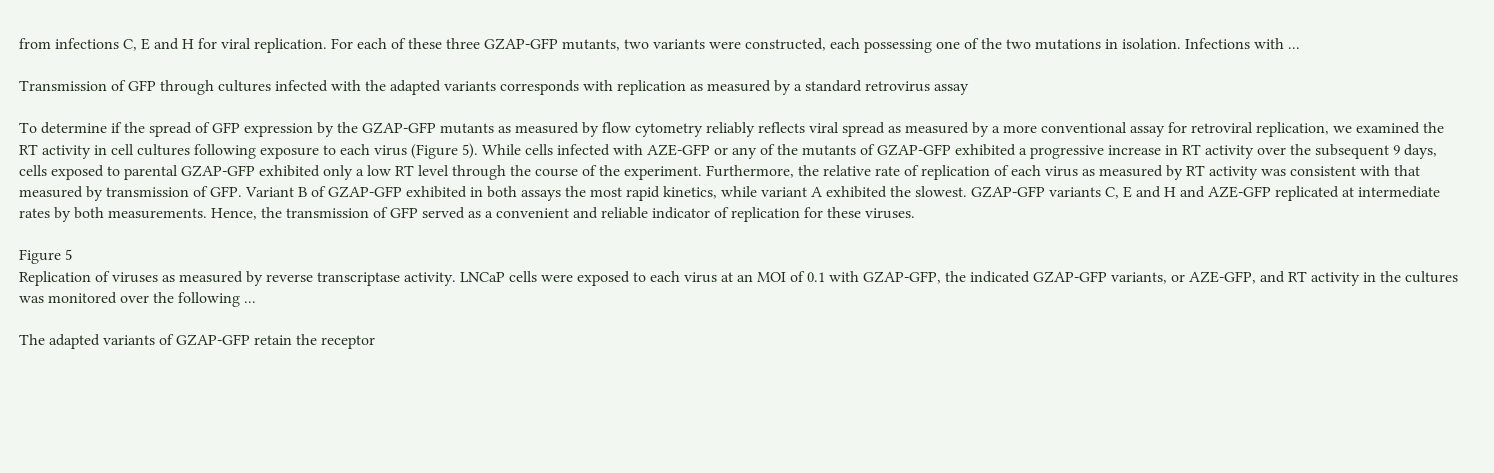from infections C, E and H for viral replication. For each of these three GZAP-GFP mutants, two variants were constructed, each possessing one of the two mutations in isolation. Infections with ...

Transmission of GFP through cultures infected with the adapted variants corresponds with replication as measured by a standard retrovirus assay

To determine if the spread of GFP expression by the GZAP-GFP mutants as measured by flow cytometry reliably reflects viral spread as measured by a more conventional assay for retroviral replication, we examined the RT activity in cell cultures following exposure to each virus (Figure 5). While cells infected with AZE-GFP or any of the mutants of GZAP-GFP exhibited a progressive increase in RT activity over the subsequent 9 days, cells exposed to parental GZAP-GFP exhibited only a low RT level through the course of the experiment. Furthermore, the relative rate of replication of each virus as measured by RT activity was consistent with that measured by transmission of GFP. Variant B of GZAP-GFP exhibited in both assays the most rapid kinetics, while variant A exhibited the slowest. GZAP-GFP variants C, E and H and AZE-GFP replicated at intermediate rates by both measurements. Hence, the transmission of GFP served as a convenient and reliable indicator of replication for these viruses.

Figure 5
Replication of viruses as measured by reverse transcriptase activity. LNCaP cells were exposed to each virus at an MOI of 0.1 with GZAP-GFP, the indicated GZAP-GFP variants, or AZE-GFP, and RT activity in the cultures was monitored over the following ...

The adapted variants of GZAP-GFP retain the receptor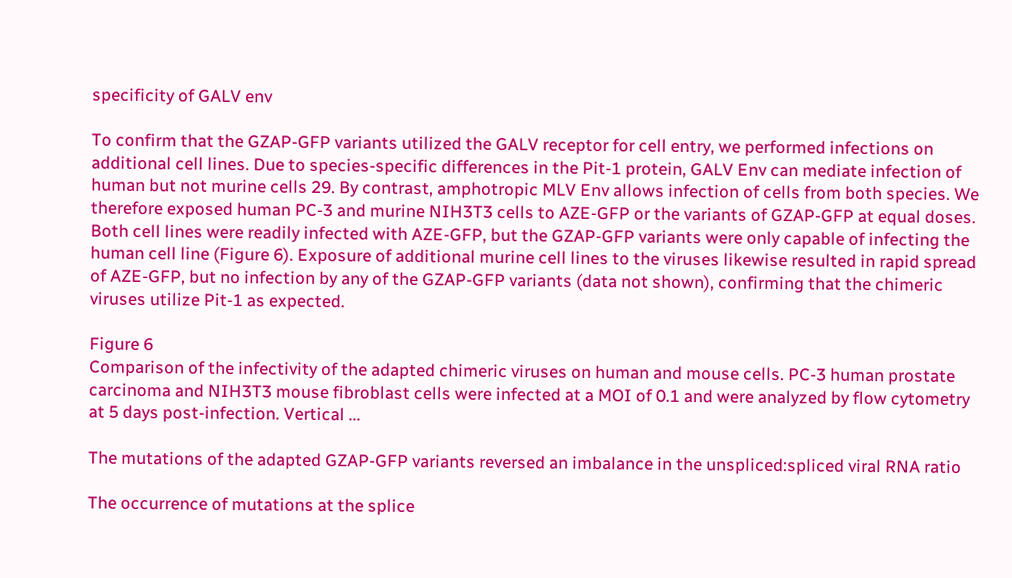specificity of GALV env

To confirm that the GZAP-GFP variants utilized the GALV receptor for cell entry, we performed infections on additional cell lines. Due to species-specific differences in the Pit-1 protein, GALV Env can mediate infection of human but not murine cells 29. By contrast, amphotropic MLV Env allows infection of cells from both species. We therefore exposed human PC-3 and murine NIH3T3 cells to AZE-GFP or the variants of GZAP-GFP at equal doses. Both cell lines were readily infected with AZE-GFP, but the GZAP-GFP variants were only capable of infecting the human cell line (Figure 6). Exposure of additional murine cell lines to the viruses likewise resulted in rapid spread of AZE-GFP, but no infection by any of the GZAP-GFP variants (data not shown), confirming that the chimeric viruses utilize Pit-1 as expected.

Figure 6
Comparison of the infectivity of the adapted chimeric viruses on human and mouse cells. PC-3 human prostate carcinoma and NIH3T3 mouse fibroblast cells were infected at a MOI of 0.1 and were analyzed by flow cytometry at 5 days post-infection. Vertical ...

The mutations of the adapted GZAP-GFP variants reversed an imbalance in the unspliced:spliced viral RNA ratio

The occurrence of mutations at the splice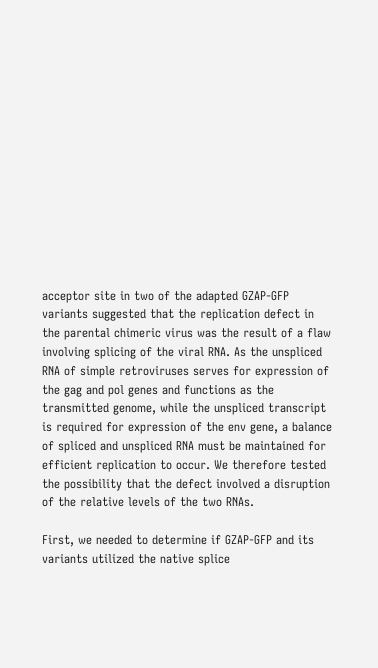acceptor site in two of the adapted GZAP-GFP variants suggested that the replication defect in the parental chimeric virus was the result of a flaw involving splicing of the viral RNA. As the unspliced RNA of simple retroviruses serves for expression of the gag and pol genes and functions as the transmitted genome, while the unspliced transcript is required for expression of the env gene, a balance of spliced and unspliced RNA must be maintained for efficient replication to occur. We therefore tested the possibility that the defect involved a disruption of the relative levels of the two RNAs.

First, we needed to determine if GZAP-GFP and its variants utilized the native splice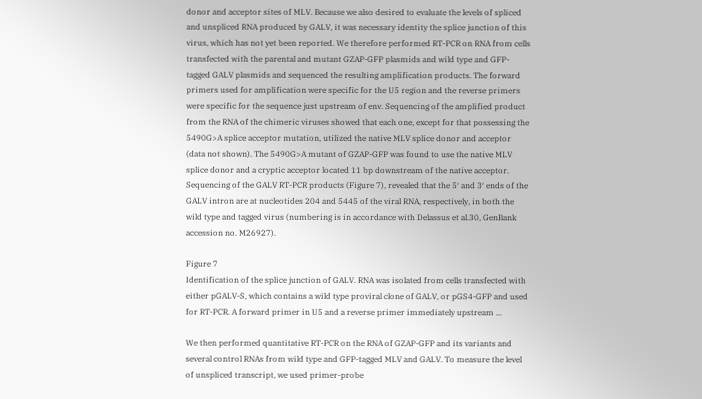donor and acceptor sites of MLV. Because we also desired to evaluate the levels of spliced and unspliced RNA produced by GALV, it was necessary identity the splice junction of this virus, which has not yet been reported. We therefore performed RT-PCR on RNA from cells transfected with the parental and mutant GZAP-GFP plasmids and wild type and GFP-tagged GALV plasmids and sequenced the resulting amplification products. The forward primers used for amplification were specific for the U5 region and the reverse primers were specific for the sequence just upstream of env. Sequencing of the amplified product from the RNA of the chimeric viruses showed that each one, except for that possessing the 5490G>A splice acceptor mutation, utilized the native MLV splice donor and acceptor (data not shown). The 5490G>A mutant of GZAP-GFP was found to use the native MLV splice donor and a cryptic acceptor located 11 bp downstream of the native acceptor. Sequencing of the GALV RT-PCR products (Figure 7), revealed that the 5′ and 3′ ends of the GALV intron are at nucleotides 204 and 5445 of the viral RNA, respectively, in both the wild type and tagged virus (numbering is in accordance with Delassus et al.30, GenBank accession no. M26927).

Figure 7
Identification of the splice junction of GALV. RNA was isolated from cells transfected with either pGALV-S, which contains a wild type proviral clone of GALV, or pGS4-GFP and used for RT-PCR. A forward primer in U5 and a reverse primer immediately upstream ...

We then performed quantitative RT-PCR on the RNA of GZAP-GFP and its variants and several control RNAs from wild type and GFP-tagged MLV and GALV. To measure the level of unspliced transcript, we used primer-probe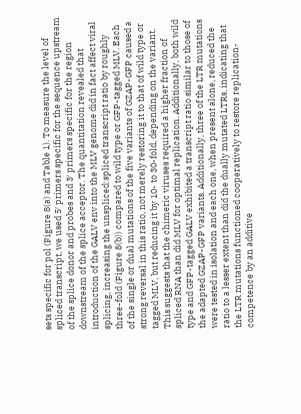sets specific for pol (Figure 8(a) and Table 1). To measure the level of spliced transcript, we used 5′ primers specific for the sequence upstream of the splice donor and probes and 3′ primers specific for the region downstream of the splice acceptor. The quantitation revealed that introduction of the GALV env into the MLV genome did in fact affect viral splicing, increasing the unspliced:spliced transcript ratio by roughly three-fold (Figure 8(b)) compared to wild type or GFP-tagged MLV. Each of the single or dual mutations of the five variants of GZAP-GFP caused a strong reversal in this ratio, not merely restoring it to that of wild type or tagged MLV, but reducing it by 10- to 30-fold, depending on the variant. This suggests that the chimeric viruses required a higher fraction of spliced RNA than did MLV for optimal replication. Additionally, both wild type and GFP-tagged GALV exhibited a transcript ratio similar to those of the adapted GZAP-GFP variants. Additionally, three of the LTR mutations were tested in isolation and each one, when present alone, reduced the ratio to a lesser extent than did the dually mutated LTRs, indicating that the LTR mutations functioned cooperatively to restore replication-competence by an additive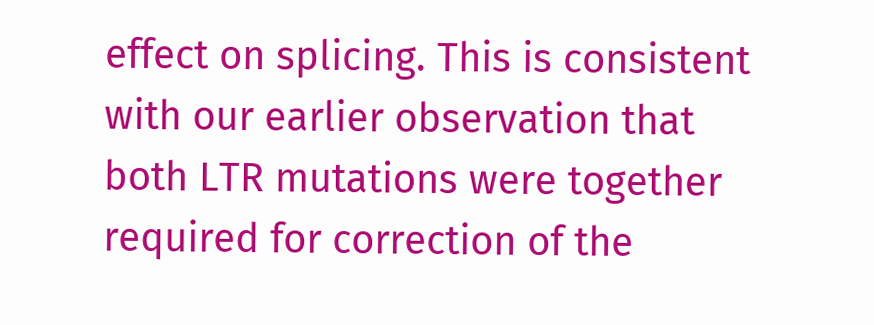effect on splicing. This is consistent with our earlier observation that both LTR mutations were together required for correction of the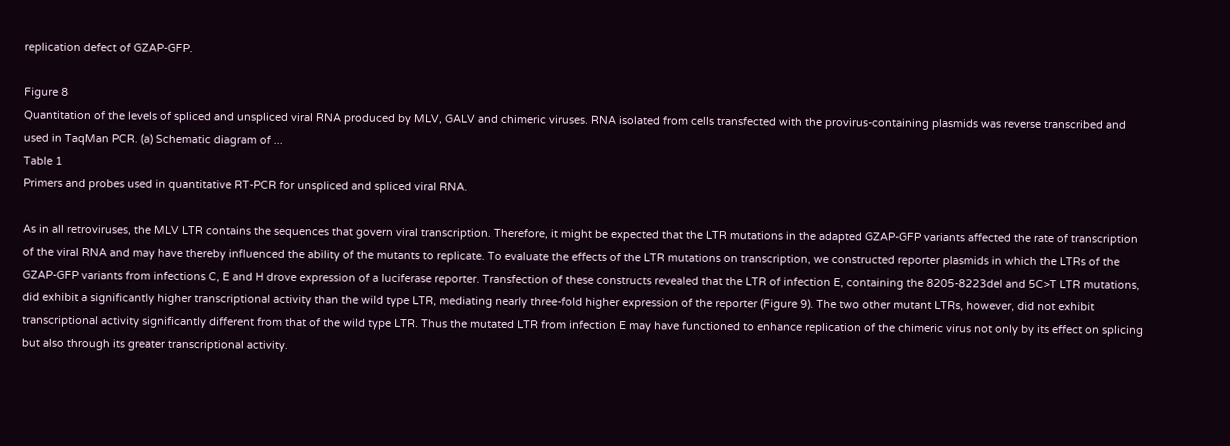replication defect of GZAP-GFP.

Figure 8
Quantitation of the levels of spliced and unspliced viral RNA produced by MLV, GALV and chimeric viruses. RNA isolated from cells transfected with the provirus-containing plasmids was reverse transcribed and used in TaqMan PCR. (a) Schematic diagram of ...
Table 1
Primers and probes used in quantitative RT-PCR for unspliced and spliced viral RNA.

As in all retroviruses, the MLV LTR contains the sequences that govern viral transcription. Therefore, it might be expected that the LTR mutations in the adapted GZAP-GFP variants affected the rate of transcription of the viral RNA and may have thereby influenced the ability of the mutants to replicate. To evaluate the effects of the LTR mutations on transcription, we constructed reporter plasmids in which the LTRs of the GZAP-GFP variants from infections C, E and H drove expression of a luciferase reporter. Transfection of these constructs revealed that the LTR of infection E, containing the 8205-8223del and 5C>T LTR mutations, did exhibit a significantly higher transcriptional activity than the wild type LTR, mediating nearly three-fold higher expression of the reporter (Figure 9). The two other mutant LTRs, however, did not exhibit transcriptional activity significantly different from that of the wild type LTR. Thus the mutated LTR from infection E may have functioned to enhance replication of the chimeric virus not only by its effect on splicing but also through its greater transcriptional activity.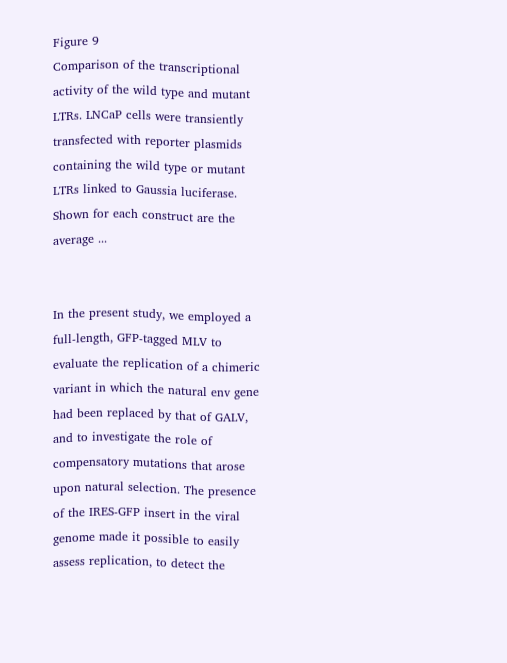Figure 9
Comparison of the transcriptional activity of the wild type and mutant LTRs. LNCaP cells were transiently transfected with reporter plasmids containing the wild type or mutant LTRs linked to Gaussia luciferase. Shown for each construct are the average ...


In the present study, we employed a full-length, GFP-tagged MLV to evaluate the replication of a chimeric variant in which the natural env gene had been replaced by that of GALV, and to investigate the role of compensatory mutations that arose upon natural selection. The presence of the IRES-GFP insert in the viral genome made it possible to easily assess replication, to detect the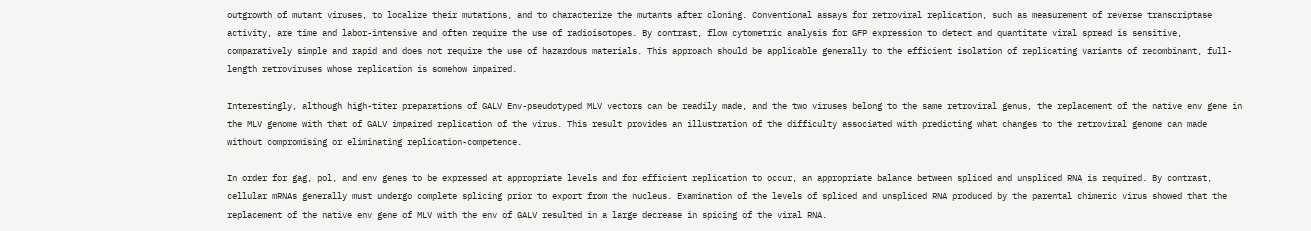outgrowth of mutant viruses, to localize their mutations, and to characterize the mutants after cloning. Conventional assays for retroviral replication, such as measurement of reverse transcriptase activity, are time and labor-intensive and often require the use of radioisotopes. By contrast, flow cytometric analysis for GFP expression to detect and quantitate viral spread is sensitive, comparatively simple and rapid and does not require the use of hazardous materials. This approach should be applicable generally to the efficient isolation of replicating variants of recombinant, full-length retroviruses whose replication is somehow impaired.

Interestingly, although high-titer preparations of GALV Env-pseudotyped MLV vectors can be readily made, and the two viruses belong to the same retroviral genus, the replacement of the native env gene in the MLV genome with that of GALV impaired replication of the virus. This result provides an illustration of the difficulty associated with predicting what changes to the retroviral genome can made without compromising or eliminating replication-competence.

In order for gag, pol, and env genes to be expressed at appropriate levels and for efficient replication to occur, an appropriate balance between spliced and unspliced RNA is required. By contrast, cellular mRNAs generally must undergo complete splicing prior to export from the nucleus. Examination of the levels of spliced and unspliced RNA produced by the parental chimeric virus showed that the replacement of the native env gene of MLV with the env of GALV resulted in a large decrease in spicing of the viral RNA.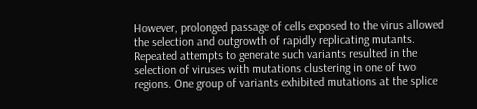However, prolonged passage of cells exposed to the virus allowed the selection and outgrowth of rapidly replicating mutants. Repeated attempts to generate such variants resulted in the selection of viruses with mutations clustering in one of two regions. One group of variants exhibited mutations at the splice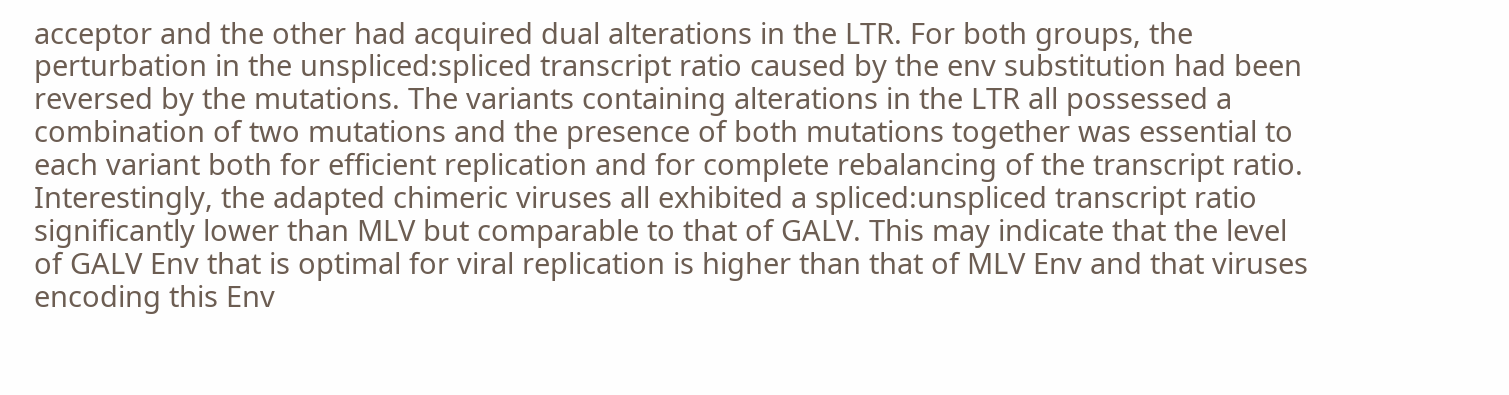acceptor and the other had acquired dual alterations in the LTR. For both groups, the perturbation in the unspliced:spliced transcript ratio caused by the env substitution had been reversed by the mutations. The variants containing alterations in the LTR all possessed a combination of two mutations and the presence of both mutations together was essential to each variant both for efficient replication and for complete rebalancing of the transcript ratio. Interestingly, the adapted chimeric viruses all exhibited a spliced:unspliced transcript ratio significantly lower than MLV but comparable to that of GALV. This may indicate that the level of GALV Env that is optimal for viral replication is higher than that of MLV Env and that viruses encoding this Env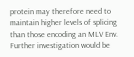protein may therefore need to maintain higher levels of splicing than those encoding an MLV Env. Further investigation would be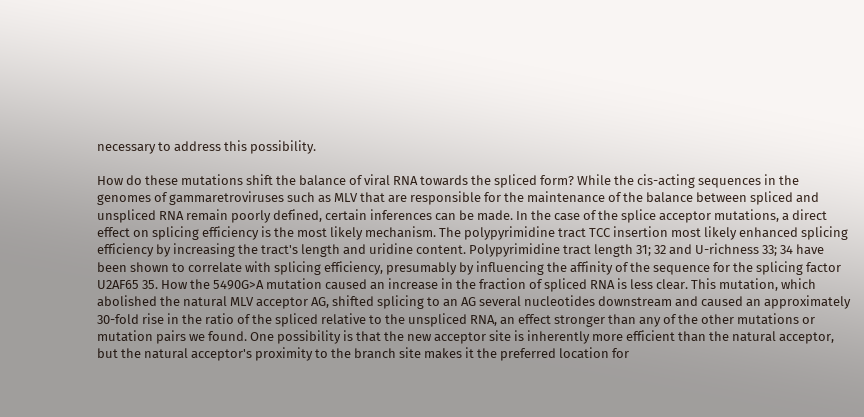necessary to address this possibility.

How do these mutations shift the balance of viral RNA towards the spliced form? While the cis-acting sequences in the genomes of gammaretroviruses such as MLV that are responsible for the maintenance of the balance between spliced and unspliced RNA remain poorly defined, certain inferences can be made. In the case of the splice acceptor mutations, a direct effect on splicing efficiency is the most likely mechanism. The polypyrimidine tract TCC insertion most likely enhanced splicing efficiency by increasing the tract's length and uridine content. Polypyrimidine tract length 31; 32 and U-richness 33; 34 have been shown to correlate with splicing efficiency, presumably by influencing the affinity of the sequence for the splicing factor U2AF65 35. How the 5490G>A mutation caused an increase in the fraction of spliced RNA is less clear. This mutation, which abolished the natural MLV acceptor AG, shifted splicing to an AG several nucleotides downstream and caused an approximately 30-fold rise in the ratio of the spliced relative to the unspliced RNA, an effect stronger than any of the other mutations or mutation pairs we found. One possibility is that the new acceptor site is inherently more efficient than the natural acceptor, but the natural acceptor's proximity to the branch site makes it the preferred location for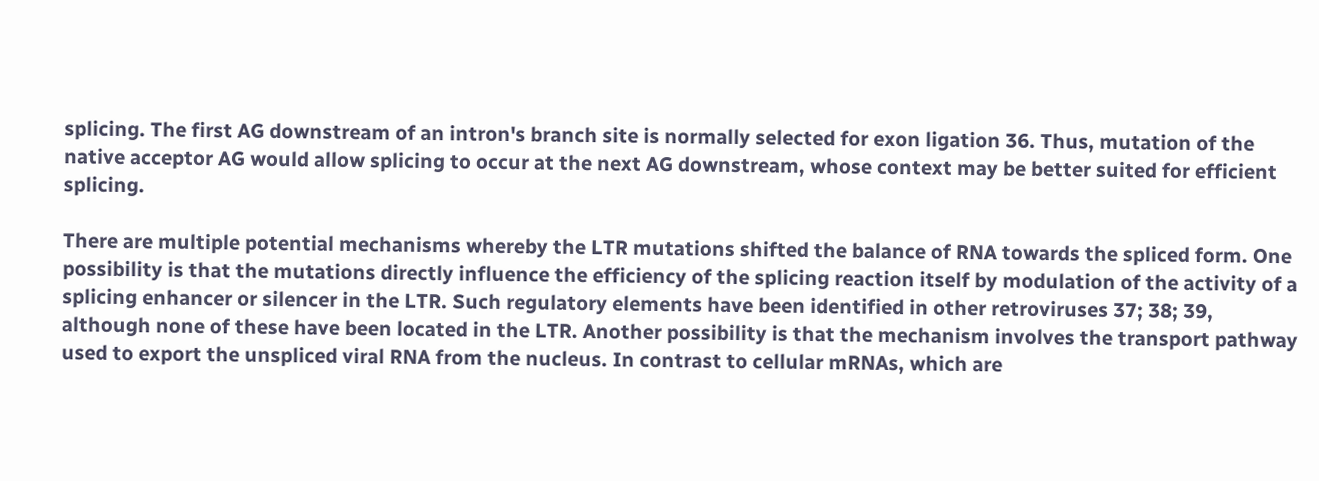splicing. The first AG downstream of an intron's branch site is normally selected for exon ligation 36. Thus, mutation of the native acceptor AG would allow splicing to occur at the next AG downstream, whose context may be better suited for efficient splicing.

There are multiple potential mechanisms whereby the LTR mutations shifted the balance of RNA towards the spliced form. One possibility is that the mutations directly influence the efficiency of the splicing reaction itself by modulation of the activity of a splicing enhancer or silencer in the LTR. Such regulatory elements have been identified in other retroviruses 37; 38; 39, although none of these have been located in the LTR. Another possibility is that the mechanism involves the transport pathway used to export the unspliced viral RNA from the nucleus. In contrast to cellular mRNAs, which are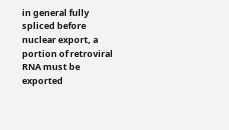in general fully spliced before nuclear export, a portion of retroviral RNA must be exported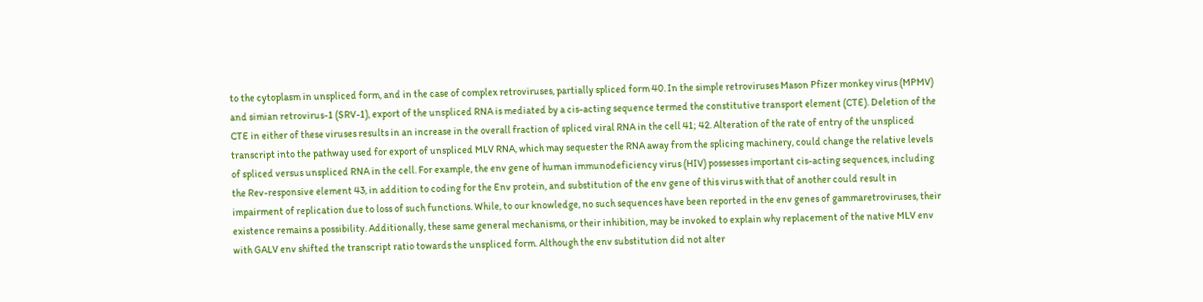to the cytoplasm in unspliced form, and in the case of complex retroviruses, partially spliced form 40. In the simple retroviruses Mason Pfizer monkey virus (MPMV) and simian retrovirus-1 (SRV-1), export of the unspliced RNA is mediated by a cis-acting sequence termed the constitutive transport element (CTE). Deletion of the CTE in either of these viruses results in an increase in the overall fraction of spliced viral RNA in the cell 41; 42. Alteration of the rate of entry of the unspliced transcript into the pathway used for export of unspliced MLV RNA, which may sequester the RNA away from the splicing machinery, could change the relative levels of spliced versus unspliced RNA in the cell. For example, the env gene of human immunodeficiency virus (HIV) possesses important cis-acting sequences, including the Rev-responsive element 43, in addition to coding for the Env protein, and substitution of the env gene of this virus with that of another could result in impairment of replication due to loss of such functions. While, to our knowledge, no such sequences have been reported in the env genes of gammaretroviruses, their existence remains a possibility. Additionally, these same general mechanisms, or their inhibition, may be invoked to explain why replacement of the native MLV env with GALV env shifted the transcript ratio towards the unspliced form. Although the env substitution did not alter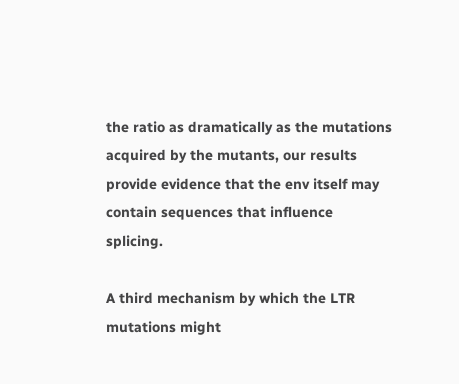the ratio as dramatically as the mutations acquired by the mutants, our results provide evidence that the env itself may contain sequences that influence splicing.

A third mechanism by which the LTR mutations might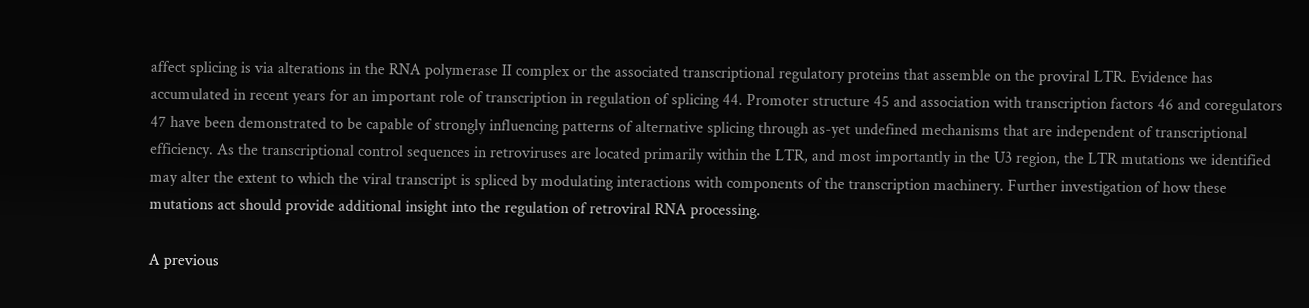affect splicing is via alterations in the RNA polymerase II complex or the associated transcriptional regulatory proteins that assemble on the proviral LTR. Evidence has accumulated in recent years for an important role of transcription in regulation of splicing 44. Promoter structure 45 and association with transcription factors 46 and coregulators 47 have been demonstrated to be capable of strongly influencing patterns of alternative splicing through as-yet undefined mechanisms that are independent of transcriptional efficiency. As the transcriptional control sequences in retroviruses are located primarily within the LTR, and most importantly in the U3 region, the LTR mutations we identified may alter the extent to which the viral transcript is spliced by modulating interactions with components of the transcription machinery. Further investigation of how these mutations act should provide additional insight into the regulation of retroviral RNA processing.

A previous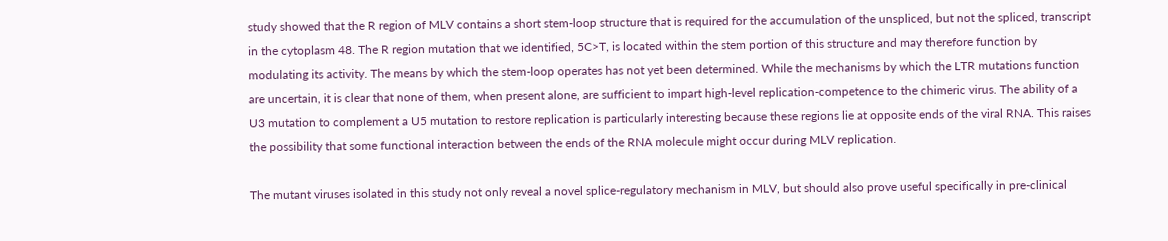study showed that the R region of MLV contains a short stem-loop structure that is required for the accumulation of the unspliced, but not the spliced, transcript in the cytoplasm 48. The R region mutation that we identified, 5C>T, is located within the stem portion of this structure and may therefore function by modulating its activity. The means by which the stem-loop operates has not yet been determined. While the mechanisms by which the LTR mutations function are uncertain, it is clear that none of them, when present alone, are sufficient to impart high-level replication-competence to the chimeric virus. The ability of a U3 mutation to complement a U5 mutation to restore replication is particularly interesting because these regions lie at opposite ends of the viral RNA. This raises the possibility that some functional interaction between the ends of the RNA molecule might occur during MLV replication.

The mutant viruses isolated in this study not only reveal a novel splice-regulatory mechanism in MLV, but should also prove useful specifically in pre-clinical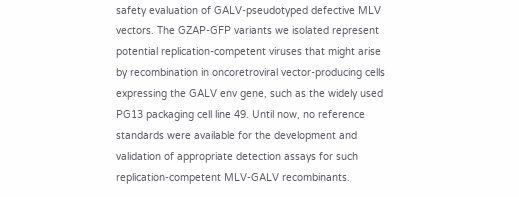safety evaluation of GALV-pseudotyped defective MLV vectors. The GZAP-GFP variants we isolated represent potential replication-competent viruses that might arise by recombination in oncoretroviral vector-producing cells expressing the GALV env gene, such as the widely used PG13 packaging cell line 49. Until now, no reference standards were available for the development and validation of appropriate detection assays for such replication-competent MLV-GALV recombinants.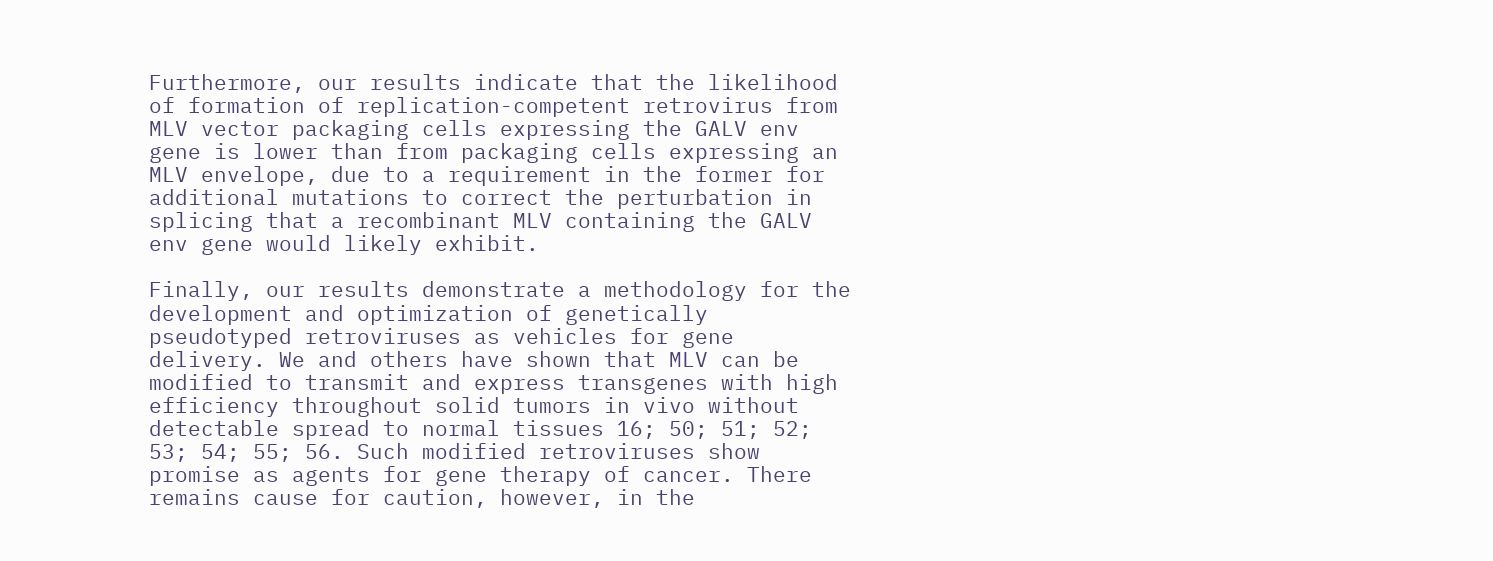Furthermore, our results indicate that the likelihood of formation of replication-competent retrovirus from MLV vector packaging cells expressing the GALV env gene is lower than from packaging cells expressing an MLV envelope, due to a requirement in the former for additional mutations to correct the perturbation in splicing that a recombinant MLV containing the GALV env gene would likely exhibit.

Finally, our results demonstrate a methodology for the development and optimization of genetically pseudotyped retroviruses as vehicles for gene delivery. We and others have shown that MLV can be modified to transmit and express transgenes with high efficiency throughout solid tumors in vivo without detectable spread to normal tissues 16; 50; 51; 52; 53; 54; 55; 56. Such modified retroviruses show promise as agents for gene therapy of cancer. There remains cause for caution, however, in the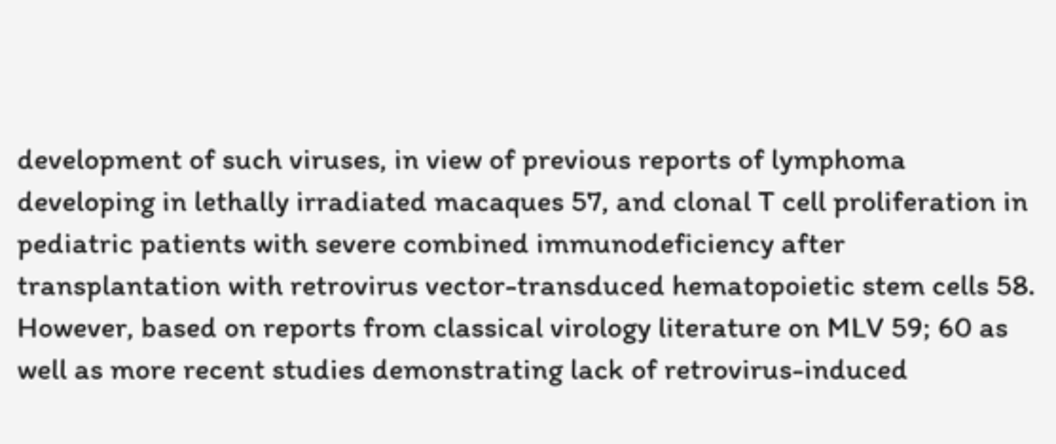development of such viruses, in view of previous reports of lymphoma developing in lethally irradiated macaques 57, and clonal T cell proliferation in pediatric patients with severe combined immunodeficiency after transplantation with retrovirus vector-transduced hematopoietic stem cells 58. However, based on reports from classical virology literature on MLV 59; 60 as well as more recent studies demonstrating lack of retrovirus-induced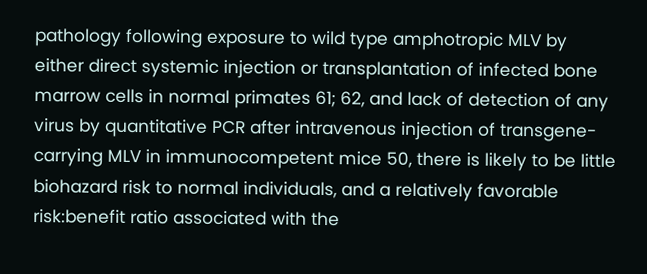pathology following exposure to wild type amphotropic MLV by either direct systemic injection or transplantation of infected bone marrow cells in normal primates 61; 62, and lack of detection of any virus by quantitative PCR after intravenous injection of transgene-carrying MLV in immunocompetent mice 50, there is likely to be little biohazard risk to normal individuals, and a relatively favorable risk:benefit ratio associated with the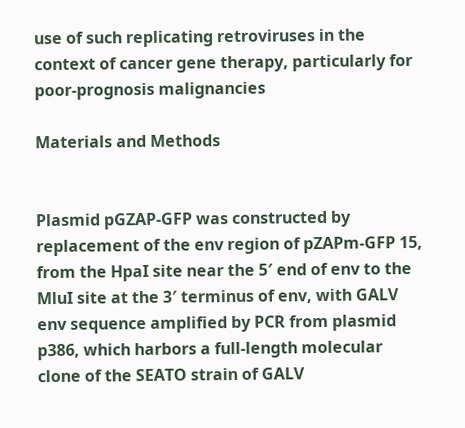use of such replicating retroviruses in the context of cancer gene therapy, particularly for poor-prognosis malignancies

Materials and Methods


Plasmid pGZAP-GFP was constructed by replacement of the env region of pZAPm-GFP 15, from the HpaI site near the 5′ end of env to the MluI site at the 3′ terminus of env, with GALV env sequence amplified by PCR from plasmid p386, which harbors a full-length molecular clone of the SEATO strain of GALV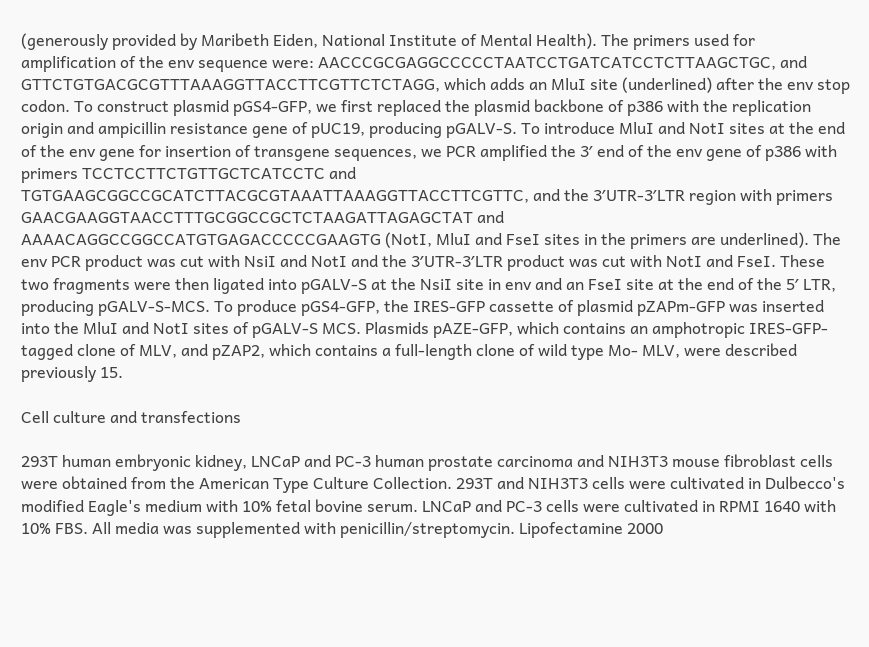(generously provided by Maribeth Eiden, National Institute of Mental Health). The primers used for amplification of the env sequence were: AACCCGCGAGGCCCCCTAATCCTGATCATCCTCTTAAGCTGC, and GTTCTGTGACGCGTTTAAAGGTTACCTTCGTTCTCTAGG, which adds an MluI site (underlined) after the env stop codon. To construct plasmid pGS4-GFP, we first replaced the plasmid backbone of p386 with the replication origin and ampicillin resistance gene of pUC19, producing pGALV-S. To introduce MluI and NotI sites at the end of the env gene for insertion of transgene sequences, we PCR amplified the 3′ end of the env gene of p386 with primers TCCTCCTTCTGTTGCTCATCCTC and TGTGAAGCGGCCGCATCTTACGCGTAAATTAAAGGTTACCTTCGTTC, and the 3′UTR-3′LTR region with primers GAACGAAGGTAACCTTTGCGGCCGCTCTAAGATTAGAGCTAT and AAAACAGGCCGGCCATGTGAGACCCCCGAAGTG (NotI, MluI and FseI sites in the primers are underlined). The env PCR product was cut with NsiI and NotI and the 3′UTR-3′LTR product was cut with NotI and FseI. These two fragments were then ligated into pGALV-S at the NsiI site in env and an FseI site at the end of the 5′ LTR, producing pGALV-S-MCS. To produce pGS4-GFP, the IRES-GFP cassette of plasmid pZAPm-GFP was inserted into the MluI and NotI sites of pGALV-S MCS. Plasmids pAZE-GFP, which contains an amphotropic IRES-GFP-tagged clone of MLV, and pZAP2, which contains a full-length clone of wild type Mo- MLV, were described previously 15.

Cell culture and transfections

293T human embryonic kidney, LNCaP and PC-3 human prostate carcinoma and NIH3T3 mouse fibroblast cells were obtained from the American Type Culture Collection. 293T and NIH3T3 cells were cultivated in Dulbecco's modified Eagle's medium with 10% fetal bovine serum. LNCaP and PC-3 cells were cultivated in RPMI 1640 with 10% FBS. All media was supplemented with penicillin/streptomycin. Lipofectamine 2000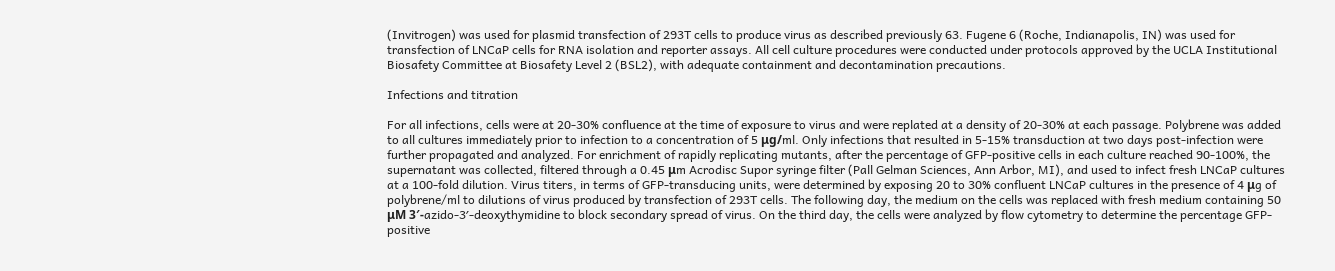(Invitrogen) was used for plasmid transfection of 293T cells to produce virus as described previously 63. Fugene 6 (Roche, Indianapolis, IN) was used for transfection of LNCaP cells for RNA isolation and reporter assays. All cell culture procedures were conducted under protocols approved by the UCLA Institutional Biosafety Committee at Biosafety Level 2 (BSL2), with adequate containment and decontamination precautions.

Infections and titration

For all infections, cells were at 20-30% confluence at the time of exposure to virus and were replated at a density of 20-30% at each passage. Polybrene was added to all cultures immediately prior to infection to a concentration of 5 μg/ml. Only infections that resulted in 5-15% transduction at two days post-infection were further propagated and analyzed. For enrichment of rapidly replicating mutants, after the percentage of GFP-positive cells in each culture reached 90-100%, the supernatant was collected, filtered through a 0.45 μm Acrodisc Supor syringe filter (Pall Gelman Sciences, Ann Arbor, MI), and used to infect fresh LNCaP cultures at a 100-fold dilution. Virus titers, in terms of GFP-transducing units, were determined by exposing 20 to 30% confluent LNCaP cultures in the presence of 4 μg of polybrene/ml to dilutions of virus produced by transfection of 293T cells. The following day, the medium on the cells was replaced with fresh medium containing 50 μM 3′-azido-3′-deoxythymidine to block secondary spread of virus. On the third day, the cells were analyzed by flow cytometry to determine the percentage GFP-positive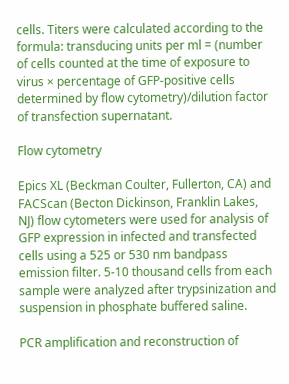cells. Titers were calculated according to the formula: transducing units per ml = (number of cells counted at the time of exposure to virus × percentage of GFP-positive cells determined by flow cytometry)/dilution factor of transfection supernatant.

Flow cytometry

Epics XL (Beckman Coulter, Fullerton, CA) and FACScan (Becton Dickinson, Franklin Lakes, NJ) flow cytometers were used for analysis of GFP expression in infected and transfected cells using a 525 or 530 nm bandpass emission filter. 5-10 thousand cells from each sample were analyzed after trypsinization and suspension in phosphate buffered saline.

PCR amplification and reconstruction of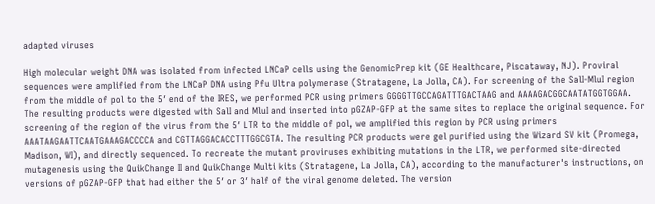adapted viruses

High molecular weight DNA was isolated from infected LNCaP cells using the GenomicPrep kit (GE Healthcare, Piscataway, NJ). Proviral sequences were amplified from the LNCaP DNA using Pfu Ultra polymerase (Stratagene, La Jolla, CA). For screening of the SalI-MluI region from the middle of pol to the 5′ end of the IRES, we performed PCR using primers GGGGTTGCCAGATTTGACTAAG and AAAAGACGGCAATATGGTGGAA. The resulting products were digested with SalI and MluI and inserted into pGZAP-GFP at the same sites to replace the original sequence. For screening of the region of the virus from the 5′ LTR to the middle of pol, we amplified this region by PCR using primers AAATAAGAATTCAATGAAAGACCCCA and CGTTAGGACACCTTTGGCGTA. The resulting PCR products were gel purified using the Wizard SV kit (Promega, Madison, WI), and directly sequenced. To recreate the mutant proviruses exhibiting mutations in the LTR, we performed site-directed mutagenesis using the QuikChange II and QuikChange Multi kits (Stratagene, La Jolla, CA), according to the manufacturer's instructions, on versions of pGZAP-GFP that had either the 5′ or 3′ half of the viral genome deleted. The version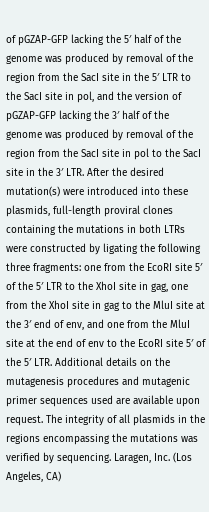of pGZAP-GFP lacking the 5′ half of the genome was produced by removal of the region from the SacI site in the 5′ LTR to the SacI site in pol, and the version of pGZAP-GFP lacking the 3′ half of the genome was produced by removal of the region from the SacI site in pol to the SacI site in the 3′ LTR. After the desired mutation(s) were introduced into these plasmids, full-length proviral clones containing the mutations in both LTRs were constructed by ligating the following three fragments: one from the EcoRI site 5′ of the 5′ LTR to the XhoI site in gag, one from the XhoI site in gag to the MluI site at the 3′ end of env, and one from the MluI site at the end of env to the EcoRI site 5′ of the 5′ LTR. Additional details on the mutagenesis procedures and mutagenic primer sequences used are available upon request. The integrity of all plasmids in the regions encompassing the mutations was verified by sequencing. Laragen, Inc. (Los Angeles, CA)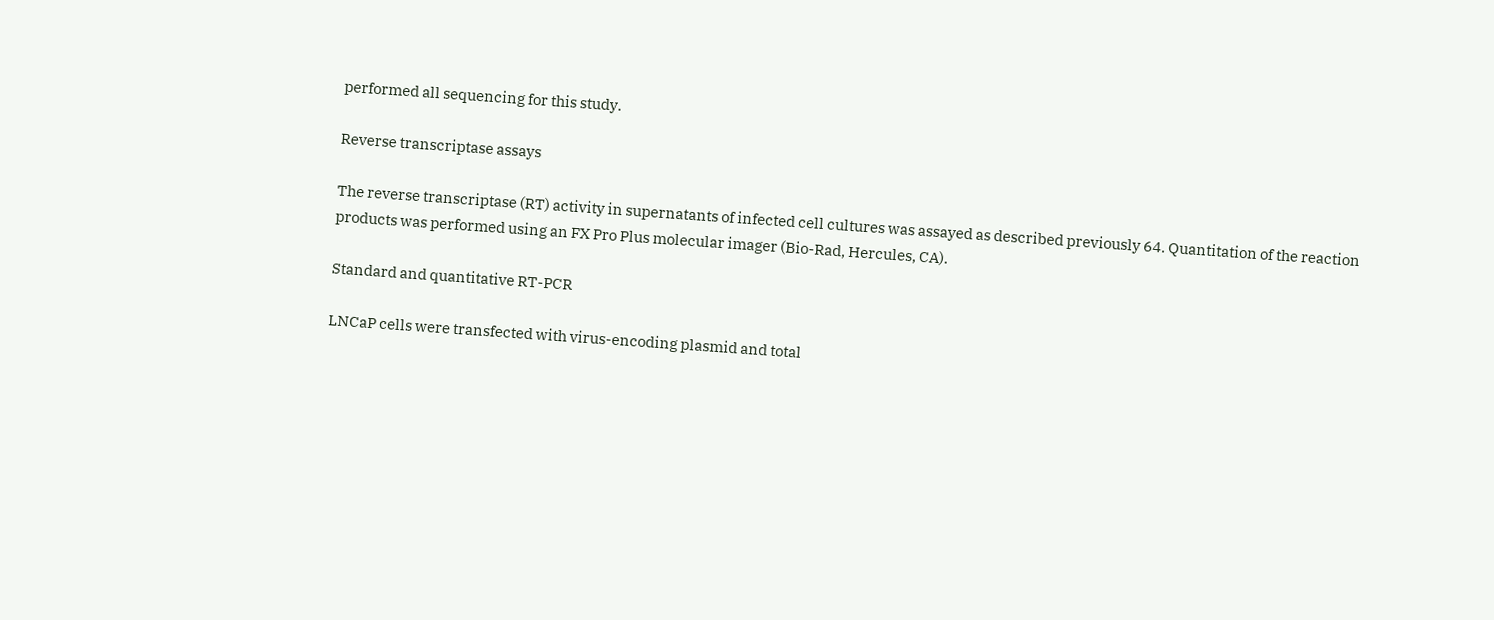performed all sequencing for this study.

Reverse transcriptase assays

The reverse transcriptase (RT) activity in supernatants of infected cell cultures was assayed as described previously 64. Quantitation of the reaction products was performed using an FX Pro Plus molecular imager (Bio-Rad, Hercules, CA).

Standard and quantitative RT-PCR

LNCaP cells were transfected with virus-encoding plasmid and total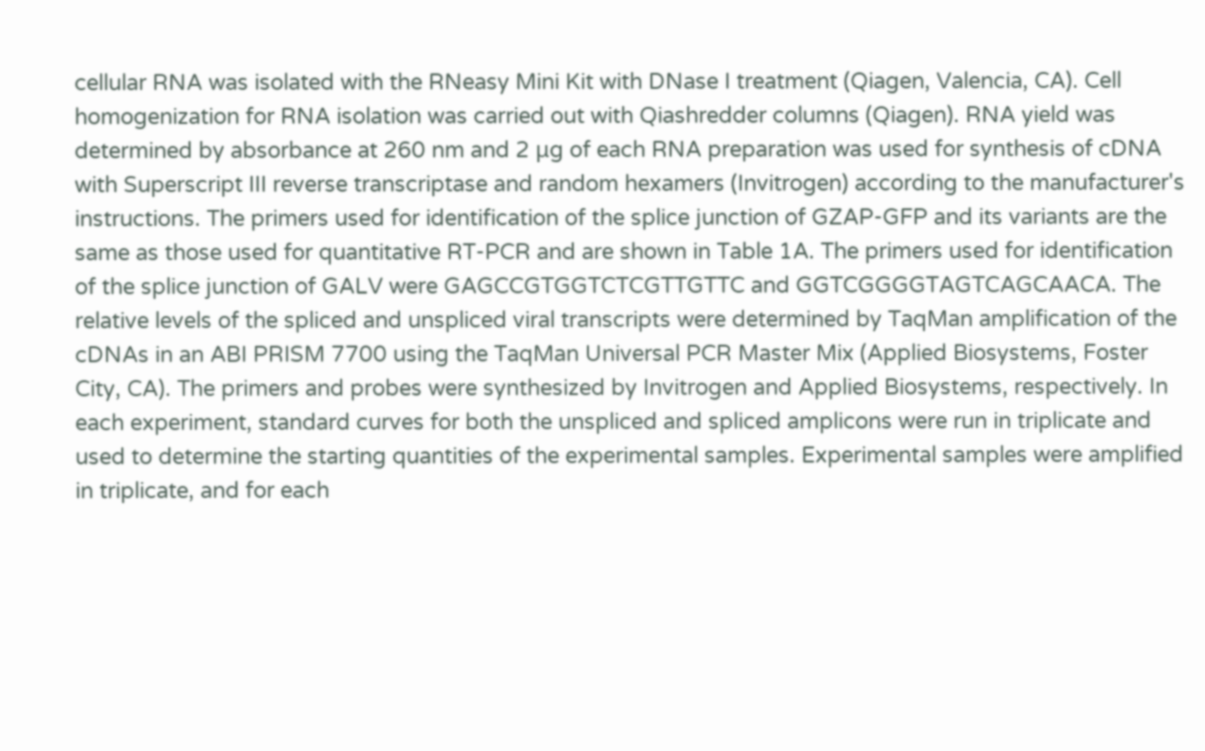cellular RNA was isolated with the RNeasy Mini Kit with DNase I treatment (Qiagen, Valencia, CA). Cell homogenization for RNA isolation was carried out with Qiashredder columns (Qiagen). RNA yield was determined by absorbance at 260 nm and 2 μg of each RNA preparation was used for synthesis of cDNA with Superscript III reverse transcriptase and random hexamers (Invitrogen) according to the manufacturer's instructions. The primers used for identification of the splice junction of GZAP-GFP and its variants are the same as those used for quantitative RT-PCR and are shown in Table 1A. The primers used for identification of the splice junction of GALV were GAGCCGTGGTCTCGTTGTTC and GGTCGGGGTAGTCAGCAACA. The relative levels of the spliced and unspliced viral transcripts were determined by TaqMan amplification of the cDNAs in an ABI PRISM 7700 using the TaqMan Universal PCR Master Mix (Applied Biosystems, Foster City, CA). The primers and probes were synthesized by Invitrogen and Applied Biosystems, respectively. In each experiment, standard curves for both the unspliced and spliced amplicons were run in triplicate and used to determine the starting quantities of the experimental samples. Experimental samples were amplified in triplicate, and for each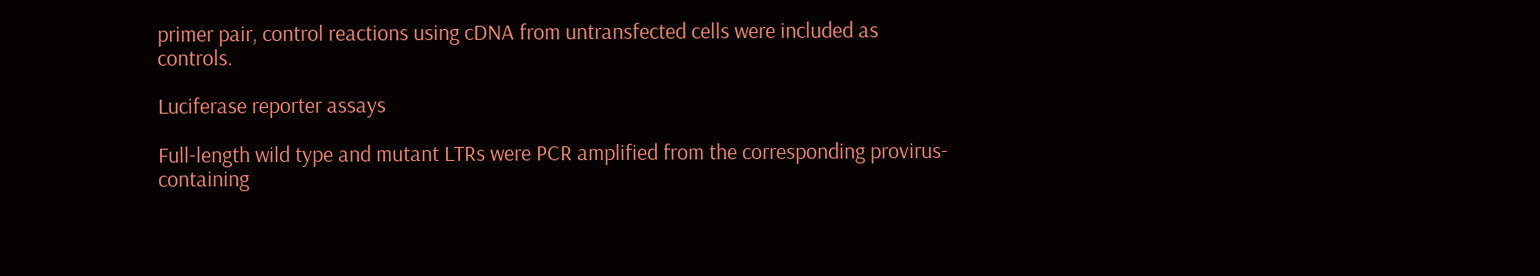primer pair, control reactions using cDNA from untransfected cells were included as controls.

Luciferase reporter assays

Full-length wild type and mutant LTRs were PCR amplified from the corresponding provirus-containing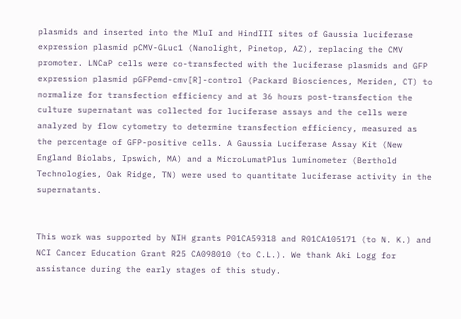plasmids and inserted into the MluI and HindIII sites of Gaussia luciferase expression plasmid pCMV-GLuc1 (Nanolight, Pinetop, AZ), replacing the CMV promoter. LNCaP cells were co-transfected with the luciferase plasmids and GFP expression plasmid pGFPemd-cmv[R]-control (Packard Biosciences, Meriden, CT) to normalize for transfection efficiency and at 36 hours post-transfection the culture supernatant was collected for luciferase assays and the cells were analyzed by flow cytometry to determine transfection efficiency, measured as the percentage of GFP-positive cells. A Gaussia Luciferase Assay Kit (New England Biolabs, Ipswich, MA) and a MicroLumatPlus luminometer (Berthold Technologies, Oak Ridge, TN) were used to quantitate luciferase activity in the supernatants.


This work was supported by NIH grants P01CA59318 and R01CA105171 (to N. K.) and NCI Cancer Education Grant R25 CA098010 (to C.L.). We thank Aki Logg for assistance during the early stages of this study.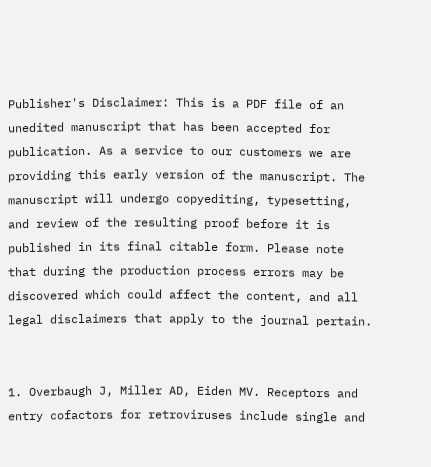Publisher's Disclaimer: This is a PDF file of an unedited manuscript that has been accepted for publication. As a service to our customers we are providing this early version of the manuscript. The manuscript will undergo copyediting, typesetting, and review of the resulting proof before it is published in its final citable form. Please note that during the production process errors may be discovered which could affect the content, and all legal disclaimers that apply to the journal pertain.


1. Overbaugh J, Miller AD, Eiden MV. Receptors and entry cofactors for retroviruses include single and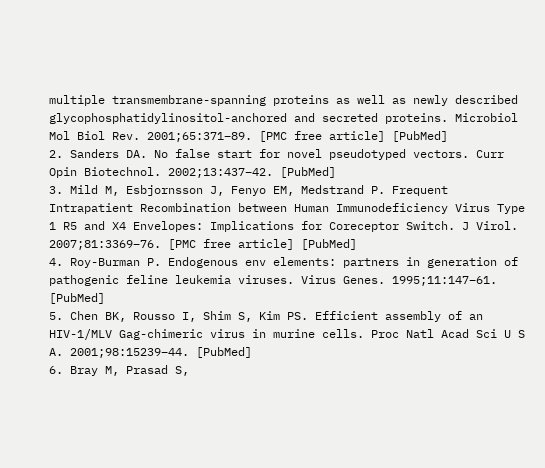multiple transmembrane-spanning proteins as well as newly described glycophosphatidylinositol-anchored and secreted proteins. Microbiol Mol Biol Rev. 2001;65:371–89. [PMC free article] [PubMed]
2. Sanders DA. No false start for novel pseudotyped vectors. Curr Opin Biotechnol. 2002;13:437–42. [PubMed]
3. Mild M, Esbjornsson J, Fenyo EM, Medstrand P. Frequent Intrapatient Recombination between Human Immunodeficiency Virus Type 1 R5 and X4 Envelopes: Implications for Coreceptor Switch. J Virol. 2007;81:3369–76. [PMC free article] [PubMed]
4. Roy-Burman P. Endogenous env elements: partners in generation of pathogenic feline leukemia viruses. Virus Genes. 1995;11:147–61. [PubMed]
5. Chen BK, Rousso I, Shim S, Kim PS. Efficient assembly of an HIV-1/MLV Gag-chimeric virus in murine cells. Proc Natl Acad Sci U S A. 2001;98:15239–44. [PubMed]
6. Bray M, Prasad S,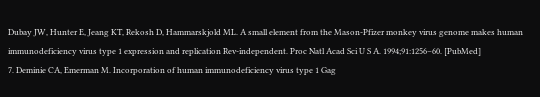Dubay JW, Hunter E, Jeang KT, Rekosh D, Hammarskjold ML. A small element from the Mason-Pfizer monkey virus genome makes human immunodeficiency virus type 1 expression and replication Rev-independent. Proc Natl Acad Sci U S A. 1994;91:1256–60. [PubMed]
7. Deminie CA, Emerman M. Incorporation of human immunodeficiency virus type 1 Gag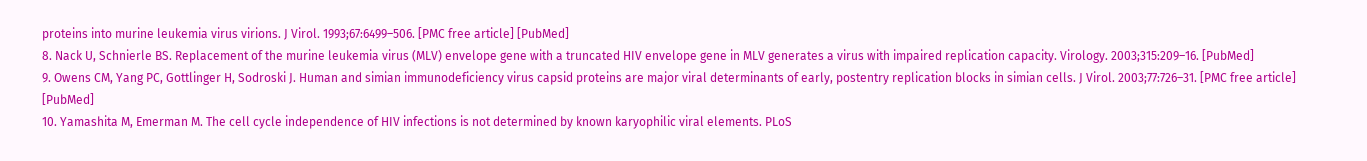proteins into murine leukemia virus virions. J Virol. 1993;67:6499–506. [PMC free article] [PubMed]
8. Nack U, Schnierle BS. Replacement of the murine leukemia virus (MLV) envelope gene with a truncated HIV envelope gene in MLV generates a virus with impaired replication capacity. Virology. 2003;315:209–16. [PubMed]
9. Owens CM, Yang PC, Gottlinger H, Sodroski J. Human and simian immunodeficiency virus capsid proteins are major viral determinants of early, postentry replication blocks in simian cells. J Virol. 2003;77:726–31. [PMC free article] [PubMed]
10. Yamashita M, Emerman M. The cell cycle independence of HIV infections is not determined by known karyophilic viral elements. PLoS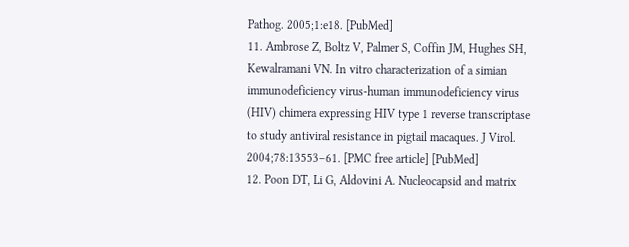Pathog. 2005;1:e18. [PubMed]
11. Ambrose Z, Boltz V, Palmer S, Coffin JM, Hughes SH, Kewalramani VN. In vitro characterization of a simian immunodeficiency virus-human immunodeficiency virus (HIV) chimera expressing HIV type 1 reverse transcriptase to study antiviral resistance in pigtail macaques. J Virol. 2004;78:13553–61. [PMC free article] [PubMed]
12. Poon DT, Li G, Aldovini A. Nucleocapsid and matrix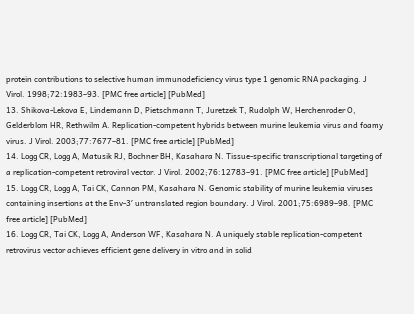protein contributions to selective human immunodeficiency virus type 1 genomic RNA packaging. J Virol. 1998;72:1983–93. [PMC free article] [PubMed]
13. Shikova-Lekova E, Lindemann D, Pietschmann T, Juretzek T, Rudolph W, Herchenroder O, Gelderblom HR, Rethwilm A. Replication-competent hybrids between murine leukemia virus and foamy virus. J Virol. 2003;77:7677–81. [PMC free article] [PubMed]
14. Logg CR, Logg A, Matusik RJ, Bochner BH, Kasahara N. Tissue-specific transcriptional targeting of a replication-competent retroviral vector. J Virol. 2002;76:12783–91. [PMC free article] [PubMed]
15. Logg CR, Logg A, Tai CK, Cannon PM, Kasahara N. Genomic stability of murine leukemia viruses containing insertions at the Env-3′ untranslated region boundary. J Virol. 2001;75:6989–98. [PMC free article] [PubMed]
16. Logg CR, Tai CK, Logg A, Anderson WF, Kasahara N. A uniquely stable replication-competent retrovirus vector achieves efficient gene delivery in vitro and in solid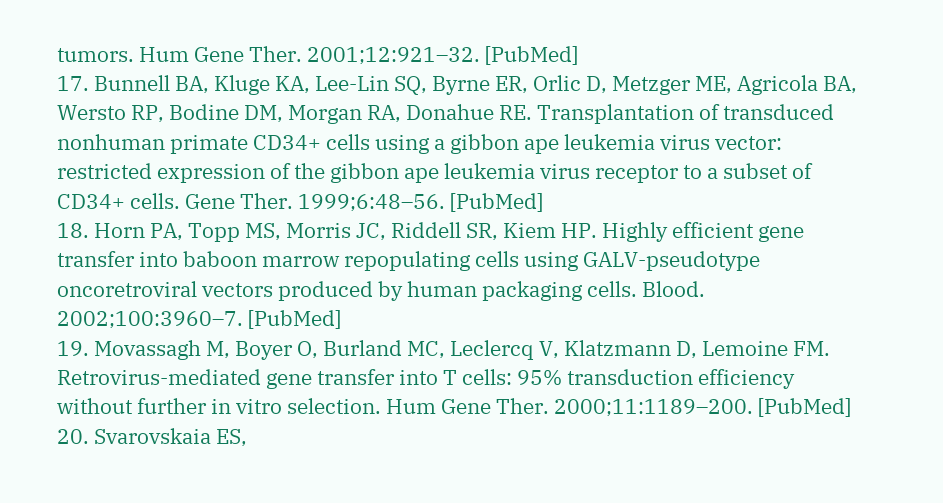tumors. Hum Gene Ther. 2001;12:921–32. [PubMed]
17. Bunnell BA, Kluge KA, Lee-Lin SQ, Byrne ER, Orlic D, Metzger ME, Agricola BA, Wersto RP, Bodine DM, Morgan RA, Donahue RE. Transplantation of transduced nonhuman primate CD34+ cells using a gibbon ape leukemia virus vector: restricted expression of the gibbon ape leukemia virus receptor to a subset of CD34+ cells. Gene Ther. 1999;6:48–56. [PubMed]
18. Horn PA, Topp MS, Morris JC, Riddell SR, Kiem HP. Highly efficient gene transfer into baboon marrow repopulating cells using GALV-pseudotype oncoretroviral vectors produced by human packaging cells. Blood. 2002;100:3960–7. [PubMed]
19. Movassagh M, Boyer O, Burland MC, Leclercq V, Klatzmann D, Lemoine FM. Retrovirus-mediated gene transfer into T cells: 95% transduction efficiency without further in vitro selection. Hum Gene Ther. 2000;11:1189–200. [PubMed]
20. Svarovskaia ES,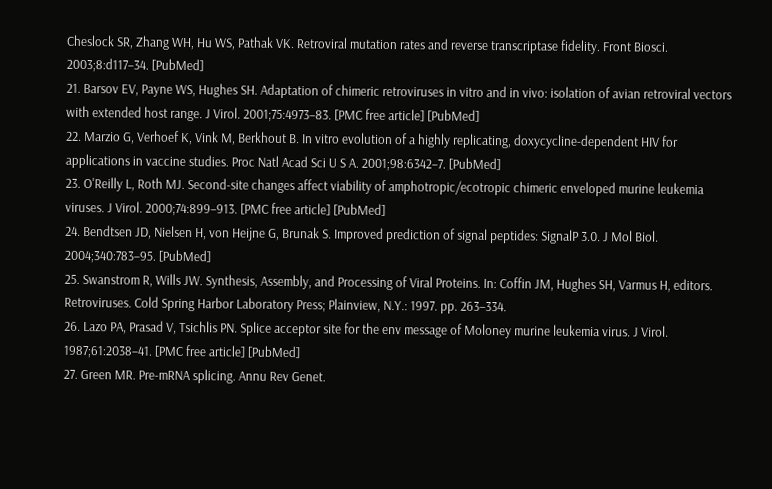Cheslock SR, Zhang WH, Hu WS, Pathak VK. Retroviral mutation rates and reverse transcriptase fidelity. Front Biosci. 2003;8:d117–34. [PubMed]
21. Barsov EV, Payne WS, Hughes SH. Adaptation of chimeric retroviruses in vitro and in vivo: isolation of avian retroviral vectors with extended host range. J Virol. 2001;75:4973–83. [PMC free article] [PubMed]
22. Marzio G, Verhoef K, Vink M, Berkhout B. In vitro evolution of a highly replicating, doxycycline-dependent HIV for applications in vaccine studies. Proc Natl Acad Sci U S A. 2001;98:6342–7. [PubMed]
23. O'Reilly L, Roth MJ. Second-site changes affect viability of amphotropic/ecotropic chimeric enveloped murine leukemia viruses. J Virol. 2000;74:899–913. [PMC free article] [PubMed]
24. Bendtsen JD, Nielsen H, von Heijne G, Brunak S. Improved prediction of signal peptides: SignalP 3.0. J Mol Biol. 2004;340:783–95. [PubMed]
25. Swanstrom R, Wills JW. Synthesis, Assembly, and Processing of Viral Proteins. In: Coffin JM, Hughes SH, Varmus H, editors. Retroviruses. Cold Spring Harbor Laboratory Press; Plainview, N.Y.: 1997. pp. 263–334.
26. Lazo PA, Prasad V, Tsichlis PN. Splice acceptor site for the env message of Moloney murine leukemia virus. J Virol. 1987;61:2038–41. [PMC free article] [PubMed]
27. Green MR. Pre-mRNA splicing. Annu Rev Genet.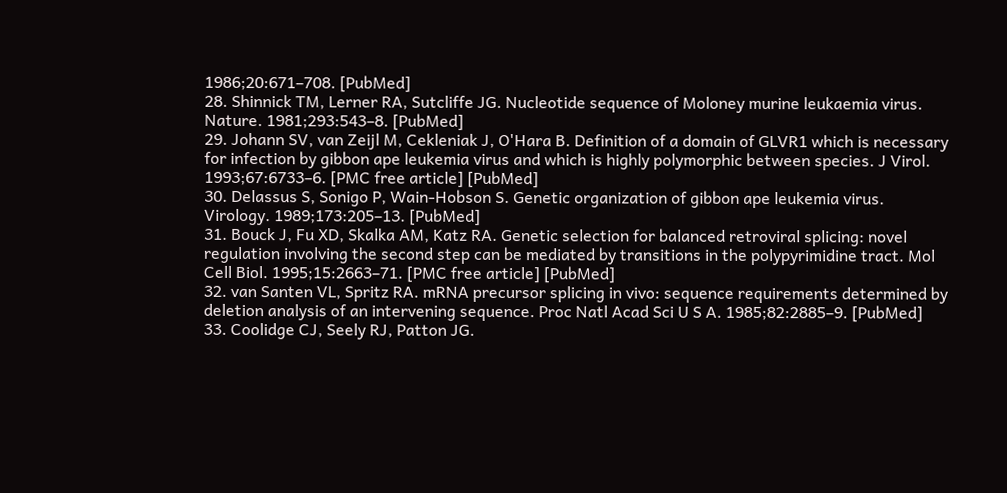1986;20:671–708. [PubMed]
28. Shinnick TM, Lerner RA, Sutcliffe JG. Nucleotide sequence of Moloney murine leukaemia virus. Nature. 1981;293:543–8. [PubMed]
29. Johann SV, van Zeijl M, Cekleniak J, O'Hara B. Definition of a domain of GLVR1 which is necessary for infection by gibbon ape leukemia virus and which is highly polymorphic between species. J Virol. 1993;67:6733–6. [PMC free article] [PubMed]
30. Delassus S, Sonigo P, Wain-Hobson S. Genetic organization of gibbon ape leukemia virus. Virology. 1989;173:205–13. [PubMed]
31. Bouck J, Fu XD, Skalka AM, Katz RA. Genetic selection for balanced retroviral splicing: novel regulation involving the second step can be mediated by transitions in the polypyrimidine tract. Mol Cell Biol. 1995;15:2663–71. [PMC free article] [PubMed]
32. van Santen VL, Spritz RA. mRNA precursor splicing in vivo: sequence requirements determined by deletion analysis of an intervening sequence. Proc Natl Acad Sci U S A. 1985;82:2885–9. [PubMed]
33. Coolidge CJ, Seely RJ, Patton JG.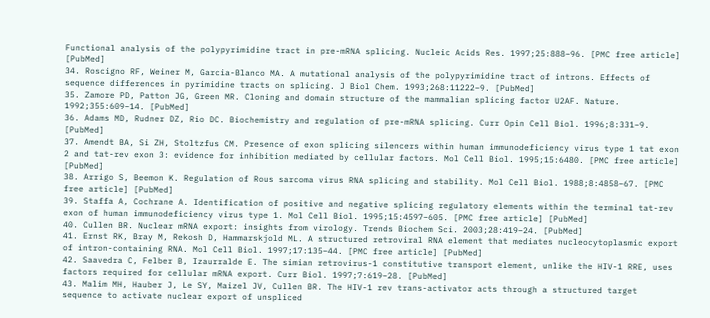Functional analysis of the polypyrimidine tract in pre-mRNA splicing. Nucleic Acids Res. 1997;25:888–96. [PMC free article] [PubMed]
34. Roscigno RF, Weiner M, Garcia-Blanco MA. A mutational analysis of the polypyrimidine tract of introns. Effects of sequence differences in pyrimidine tracts on splicing. J Biol Chem. 1993;268:11222–9. [PubMed]
35. Zamore PD, Patton JG, Green MR. Cloning and domain structure of the mammalian splicing factor U2AF. Nature. 1992;355:609–14. [PubMed]
36. Adams MD, Rudner DZ, Rio DC. Biochemistry and regulation of pre-mRNA splicing. Curr Opin Cell Biol. 1996;8:331–9. [PubMed]
37. Amendt BA, Si ZH, Stoltzfus CM. Presence of exon splicing silencers within human immunodeficiency virus type 1 tat exon 2 and tat-rev exon 3: evidence for inhibition mediated by cellular factors. Mol Cell Biol. 1995;15:6480. [PMC free article] [PubMed]
38. Arrigo S, Beemon K. Regulation of Rous sarcoma virus RNA splicing and stability. Mol Cell Biol. 1988;8:4858–67. [PMC free article] [PubMed]
39. Staffa A, Cochrane A. Identification of positive and negative splicing regulatory elements within the terminal tat-rev exon of human immunodeficiency virus type 1. Mol Cell Biol. 1995;15:4597–605. [PMC free article] [PubMed]
40. Cullen BR. Nuclear mRNA export: insights from virology. Trends Biochem Sci. 2003;28:419–24. [PubMed]
41. Ernst RK, Bray M, Rekosh D, Hammarskjold ML. A structured retroviral RNA element that mediates nucleocytoplasmic export of intron-containing RNA. Mol Cell Biol. 1997;17:135–44. [PMC free article] [PubMed]
42. Saavedra C, Felber B, Izaurralde E. The simian retrovirus-1 constitutive transport element, unlike the HIV-1 RRE, uses factors required for cellular mRNA export. Curr Biol. 1997;7:619–28. [PubMed]
43. Malim MH, Hauber J, Le SY, Maizel JV, Cullen BR. The HIV-1 rev trans-activator acts through a structured target sequence to activate nuclear export of unspliced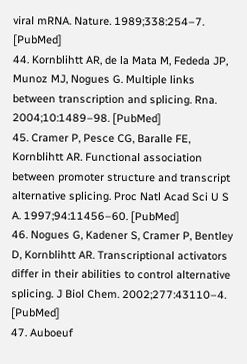viral mRNA. Nature. 1989;338:254–7. [PubMed]
44. Kornblihtt AR, de la Mata M, Fededa JP, Munoz MJ, Nogues G. Multiple links between transcription and splicing. Rna. 2004;10:1489–98. [PubMed]
45. Cramer P, Pesce CG, Baralle FE, Kornblihtt AR. Functional association between promoter structure and transcript alternative splicing. Proc Natl Acad Sci U S A. 1997;94:11456–60. [PubMed]
46. Nogues G, Kadener S, Cramer P, Bentley D, Kornblihtt AR. Transcriptional activators differ in their abilities to control alternative splicing. J Biol Chem. 2002;277:43110–4. [PubMed]
47. Auboeuf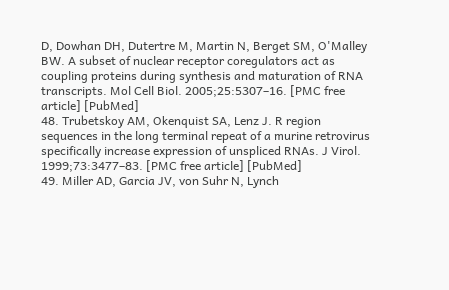D, Dowhan DH, Dutertre M, Martin N, Berget SM, O'Malley BW. A subset of nuclear receptor coregulators act as coupling proteins during synthesis and maturation of RNA transcripts. Mol Cell Biol. 2005;25:5307–16. [PMC free article] [PubMed]
48. Trubetskoy AM, Okenquist SA, Lenz J. R region sequences in the long terminal repeat of a murine retrovirus specifically increase expression of unspliced RNAs. J Virol. 1999;73:3477–83. [PMC free article] [PubMed]
49. Miller AD, Garcia JV, von Suhr N, Lynch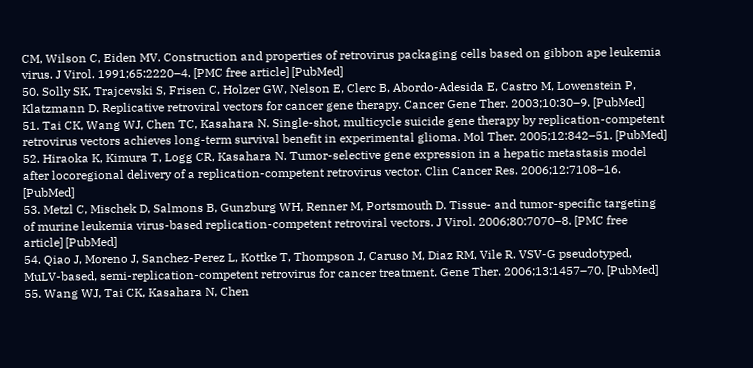CM, Wilson C, Eiden MV. Construction and properties of retrovirus packaging cells based on gibbon ape leukemia virus. J Virol. 1991;65:2220–4. [PMC free article] [PubMed]
50. Solly SK, Trajcevski S, Frisen C, Holzer GW, Nelson E, Clerc B, Abordo-Adesida E, Castro M, Lowenstein P, Klatzmann D. Replicative retroviral vectors for cancer gene therapy. Cancer Gene Ther. 2003;10:30–9. [PubMed]
51. Tai CK, Wang WJ, Chen TC, Kasahara N. Single-shot, multicycle suicide gene therapy by replication-competent retrovirus vectors achieves long-term survival benefit in experimental glioma. Mol Ther. 2005;12:842–51. [PubMed]
52. Hiraoka K, Kimura T, Logg CR, Kasahara N. Tumor-selective gene expression in a hepatic metastasis model after locoregional delivery of a replication-competent retrovirus vector. Clin Cancer Res. 2006;12:7108–16. [PubMed]
53. Metzl C, Mischek D, Salmons B, Gunzburg WH, Renner M, Portsmouth D. Tissue- and tumor-specific targeting of murine leukemia virus-based replication-competent retroviral vectors. J Virol. 2006;80:7070–8. [PMC free article] [PubMed]
54. Qiao J, Moreno J, Sanchez-Perez L, Kottke T, Thompson J, Caruso M, Diaz RM, Vile R. VSV-G pseudotyped, MuLV-based, semi-replication-competent retrovirus for cancer treatment. Gene Ther. 2006;13:1457–70. [PubMed]
55. Wang WJ, Tai CK, Kasahara N, Chen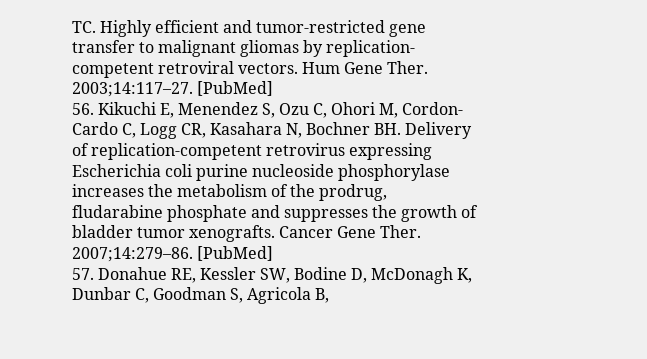TC. Highly efficient and tumor-restricted gene transfer to malignant gliomas by replication-competent retroviral vectors. Hum Gene Ther. 2003;14:117–27. [PubMed]
56. Kikuchi E, Menendez S, Ozu C, Ohori M, Cordon-Cardo C, Logg CR, Kasahara N, Bochner BH. Delivery of replication-competent retrovirus expressing Escherichia coli purine nucleoside phosphorylase increases the metabolism of the prodrug, fludarabine phosphate and suppresses the growth of bladder tumor xenografts. Cancer Gene Ther. 2007;14:279–86. [PubMed]
57. Donahue RE, Kessler SW, Bodine D, McDonagh K, Dunbar C, Goodman S, Agricola B,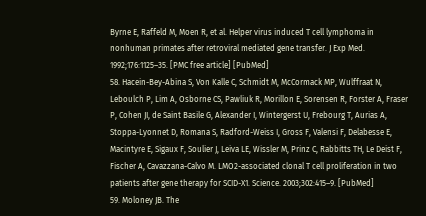Byrne E, Raffeld M, Moen R, et al. Helper virus induced T cell lymphoma in nonhuman primates after retroviral mediated gene transfer. J Exp Med. 1992;176:1125–35. [PMC free article] [PubMed]
58. Hacein-Bey-Abina S, Von Kalle C, Schmidt M, McCormack MP, Wulffraat N, Leboulch P, Lim A, Osborne CS, Pawliuk R, Morillon E, Sorensen R, Forster A, Fraser P, Cohen JI, de Saint Basile G, Alexander I, Wintergerst U, Frebourg T, Aurias A, Stoppa-Lyonnet D, Romana S, Radford-Weiss I, Gross F, Valensi F, Delabesse E, Macintyre E, Sigaux F, Soulier J, Leiva LE, Wissler M, Prinz C, Rabbitts TH, Le Deist F, Fischer A, Cavazzana-Calvo M. LMO2-associated clonal T cell proliferation in two patients after gene therapy for SCID-X1. Science. 2003;302:415–9. [PubMed]
59. Moloney JB. The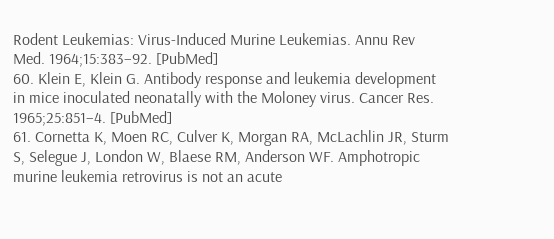Rodent Leukemias: Virus-Induced Murine Leukemias. Annu Rev Med. 1964;15:383–92. [PubMed]
60. Klein E, Klein G. Antibody response and leukemia development in mice inoculated neonatally with the Moloney virus. Cancer Res. 1965;25:851–4. [PubMed]
61. Cornetta K, Moen RC, Culver K, Morgan RA, McLachlin JR, Sturm S, Selegue J, London W, Blaese RM, Anderson WF. Amphotropic murine leukemia retrovirus is not an acute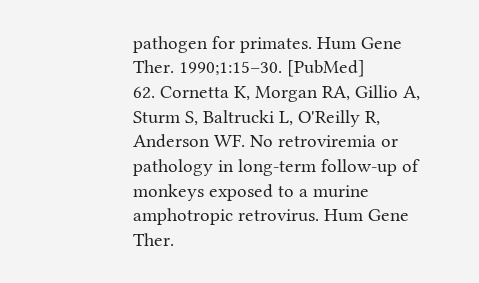pathogen for primates. Hum Gene Ther. 1990;1:15–30. [PubMed]
62. Cornetta K, Morgan RA, Gillio A, Sturm S, Baltrucki L, O'Reilly R, Anderson WF. No retroviremia or pathology in long-term follow-up of monkeys exposed to a murine amphotropic retrovirus. Hum Gene Ther.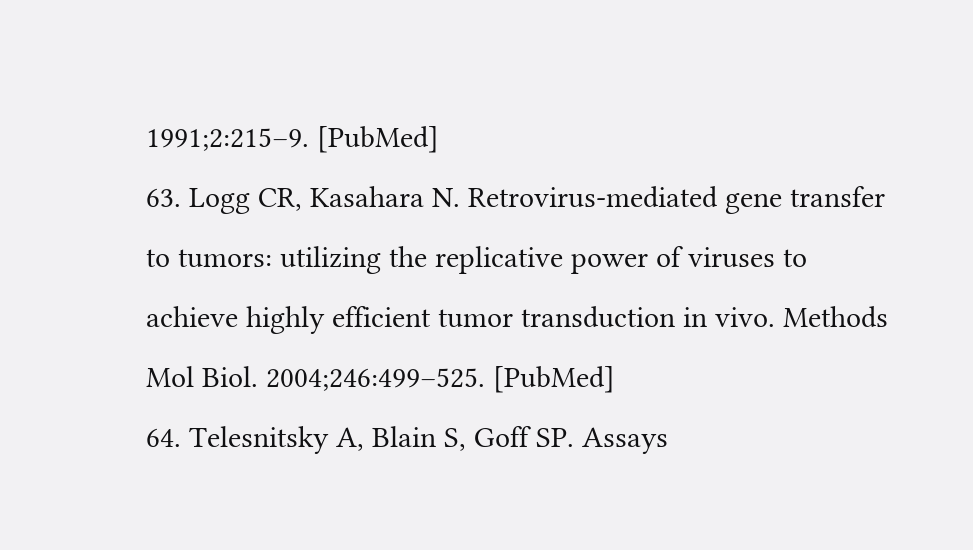1991;2:215–9. [PubMed]
63. Logg CR, Kasahara N. Retrovirus-mediated gene transfer to tumors: utilizing the replicative power of viruses to achieve highly efficient tumor transduction in vivo. Methods Mol Biol. 2004;246:499–525. [PubMed]
64. Telesnitsky A, Blain S, Goff SP. Assays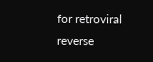for retroviral reverse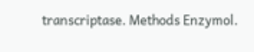transcriptase. Methods Enzymol.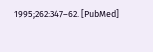1995;262:347–62. [PubMed]